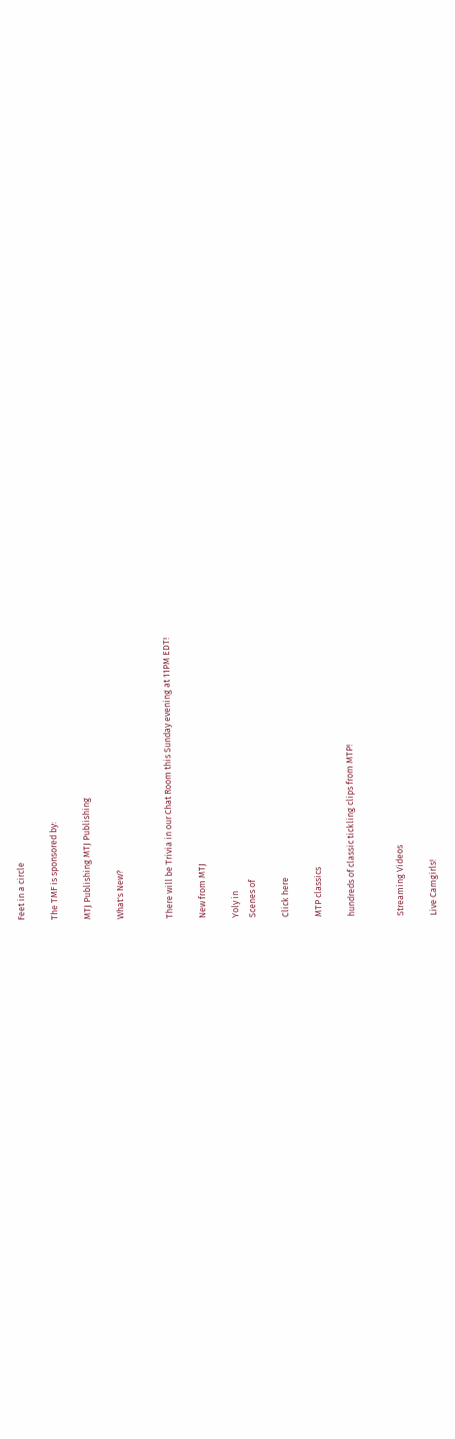Feet in a circle

The TMF is sponsored by:

MTJ Publishing MTJ Publishing

What's New?


There will be Trivia in our Chat Room this Sunday evening at 11PM EDT!

New from MTJ

Yoly in
Scenes of

Click here

MTP classics

hundreds of classic tickling clips from MTP!


Streaming Videos

Live Camgirls!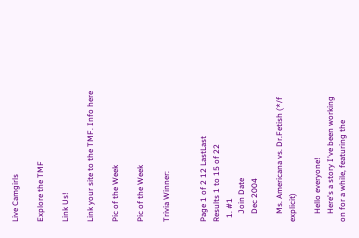Live Camgirls

Explore the TMF

Link Us!

Link your site to the TMF. Info here

Pic of the Week

Pic of the Week

Trivia Winner:


Page 1 of 2 12 LastLast
Results 1 to 15 of 22
  1. #1
    Join Date
    Dec 2004

    Ms. Americana vs. Dr.Fetish (*/f explicit)

    Hello everyone!
    Here's a story I've been working on for a while, featuring the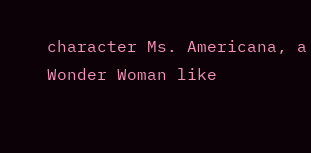character Ms. Americana, a Wonder Woman like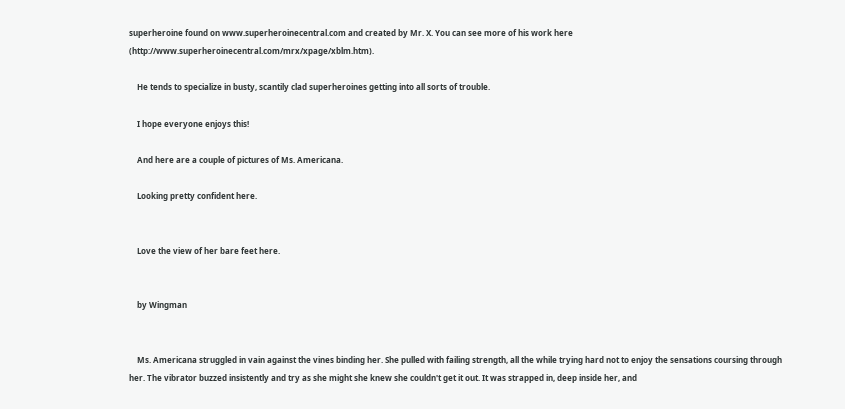superheroine found on www.superheroinecentral.com and created by Mr. X. You can see more of his work here (http://www.superheroinecentral.com/mrx/xpage/xblm.htm).

    He tends to specialize in busty, scantily clad superheroines getting into all sorts of trouble.

    I hope everyone enjoys this!

    And here are a couple of pictures of Ms. Americana.

    Looking pretty confident here.


    Love the view of her bare feet here.


    by Wingman


    Ms. Americana struggled in vain against the vines binding her. She pulled with failing strength, all the while trying hard not to enjoy the sensations coursing through her. The vibrator buzzed insistently and try as she might she knew she couldn't get it out. It was strapped in, deep inside her, and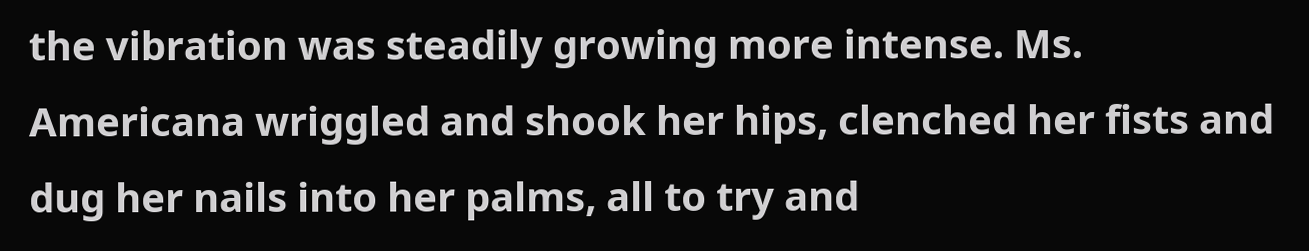the vibration was steadily growing more intense. Ms. Americana wriggled and shook her hips, clenched her fists and dug her nails into her palms, all to try and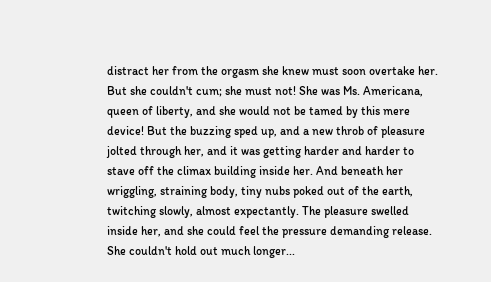distract her from the orgasm she knew must soon overtake her. But she couldn't cum; she must not! She was Ms. Americana, queen of liberty, and she would not be tamed by this mere device! But the buzzing sped up, and a new throb of pleasure jolted through her, and it was getting harder and harder to stave off the climax building inside her. And beneath her wriggling, straining body, tiny nubs poked out of the earth, twitching slowly, almost expectantly. The pleasure swelled inside her, and she could feel the pressure demanding release. She couldn't hold out much longer...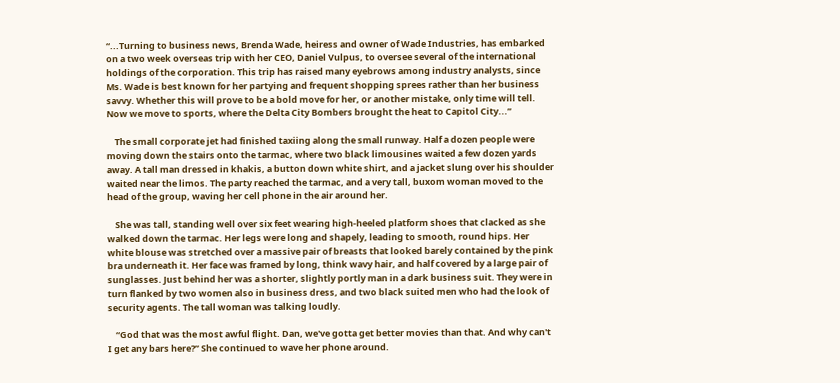“...Turning to business news, Brenda Wade, heiress and owner of Wade Industries, has embarked on a two week overseas trip with her CEO, Daniel Vulpus, to oversee several of the international holdings of the corporation. This trip has raised many eyebrows among industry analysts, since Ms. Wade is best known for her partying and frequent shopping sprees rather than her business savvy. Whether this will prove to be a bold move for her, or another mistake, only time will tell. Now we move to sports, where the Delta City Bombers brought the heat to Capitol City...”

    The small corporate jet had finished taxiing along the small runway. Half a dozen people were moving down the stairs onto the tarmac, where two black limousines waited a few dozen yards away. A tall man dressed in khakis, a button down white shirt, and a jacket slung over his shoulder waited near the limos. The party reached the tarmac, and a very tall, buxom woman moved to the head of the group, waving her cell phone in the air around her.

    She was tall, standing well over six feet wearing high-heeled platform shoes that clacked as she walked down the tarmac. Her legs were long and shapely, leading to smooth, round hips. Her white blouse was stretched over a massive pair of breasts that looked barely contained by the pink bra underneath it. Her face was framed by long, think wavy hair, and half covered by a large pair of sunglasses. Just behind her was a shorter, slightly portly man in a dark business suit. They were in turn flanked by two women also in business dress, and two black suited men who had the look of security agents. The tall woman was talking loudly.

    “God that was the most awful flight. Dan, we've gotta get better movies than that. And why can't I get any bars here?” She continued to wave her phone around.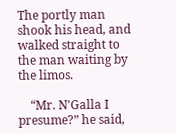The portly man shook his head, and walked straight to the man waiting by the limos.

    “Mr. N'Galla I presume?” he said,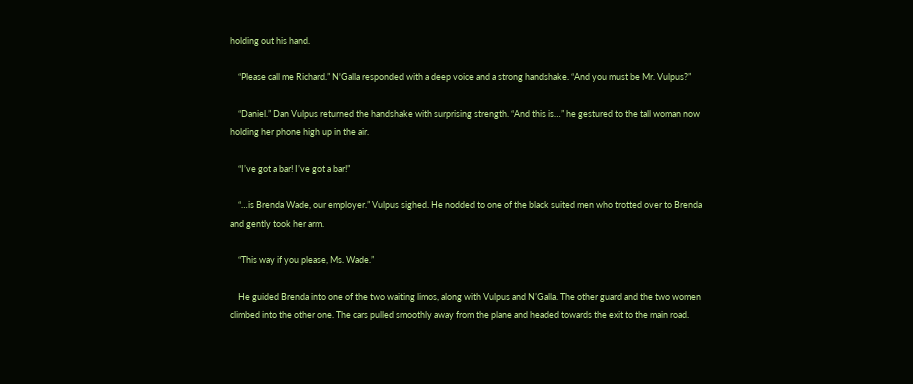holding out his hand.

    “Please call me Richard.” N'Galla responded with a deep voice and a strong handshake. “And you must be Mr. Vulpus?”

    “Daniel.” Dan Vulpus returned the handshake with surprising strength. “And this is…” he gestured to the tall woman now holding her phone high up in the air.

    “I’ve got a bar! I’ve got a bar!”

    “…is Brenda Wade, our employer.” Vulpus sighed. He nodded to one of the black suited men who trotted over to Brenda and gently took her arm.

    “This way if you please, Ms. Wade.”

    He guided Brenda into one of the two waiting limos, along with Vulpus and N’Galla. The other guard and the two women climbed into the other one. The cars pulled smoothly away from the plane and headed towards the exit to the main road.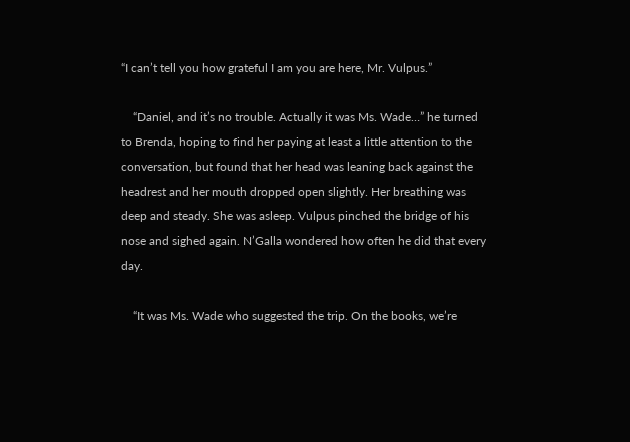“I can’t tell you how grateful I am you are here, Mr. Vulpus.”

    “Daniel, and it’s no trouble. Actually it was Ms. Wade…” he turned to Brenda, hoping to find her paying at least a little attention to the conversation, but found that her head was leaning back against the headrest and her mouth dropped open slightly. Her breathing was deep and steady. She was asleep. Vulpus pinched the bridge of his nose and sighed again. N’Galla wondered how often he did that every day.

    “It was Ms. Wade who suggested the trip. On the books, we’re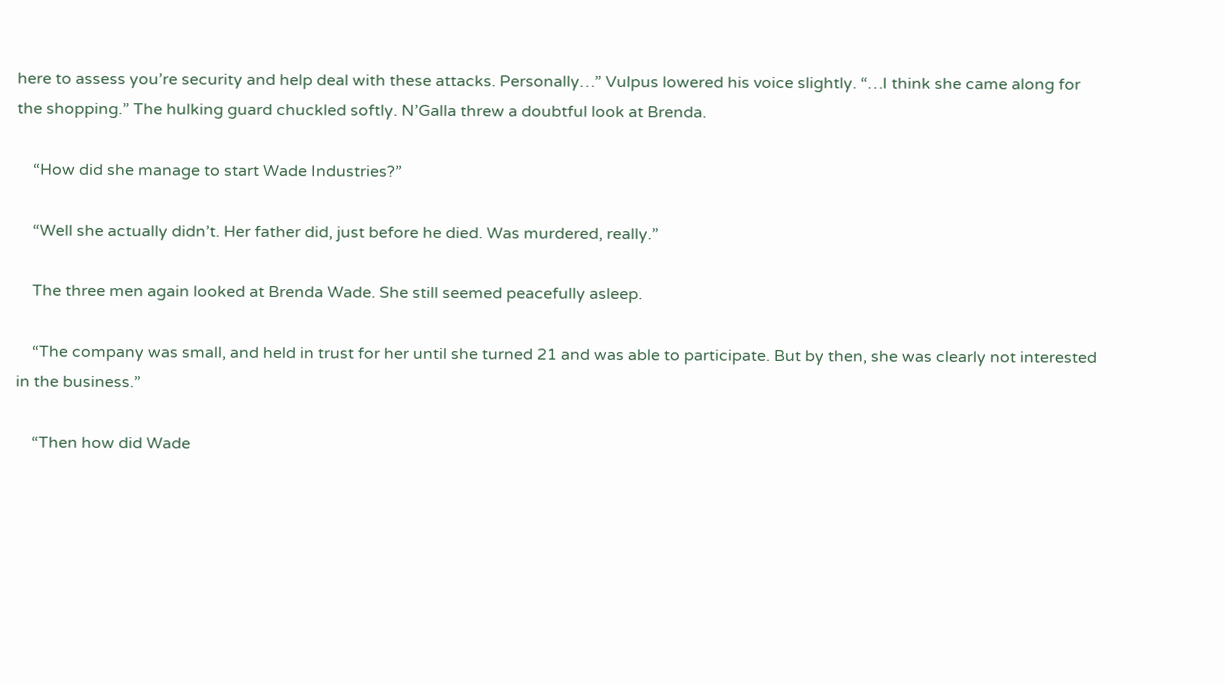here to assess you’re security and help deal with these attacks. Personally…” Vulpus lowered his voice slightly. “…I think she came along for the shopping.” The hulking guard chuckled softly. N’Galla threw a doubtful look at Brenda.

    “How did she manage to start Wade Industries?”

    “Well she actually didn’t. Her father did, just before he died. Was murdered, really.”

    The three men again looked at Brenda Wade. She still seemed peacefully asleep.

    “The company was small, and held in trust for her until she turned 21 and was able to participate. But by then, she was clearly not interested in the business.”

    “Then how did Wade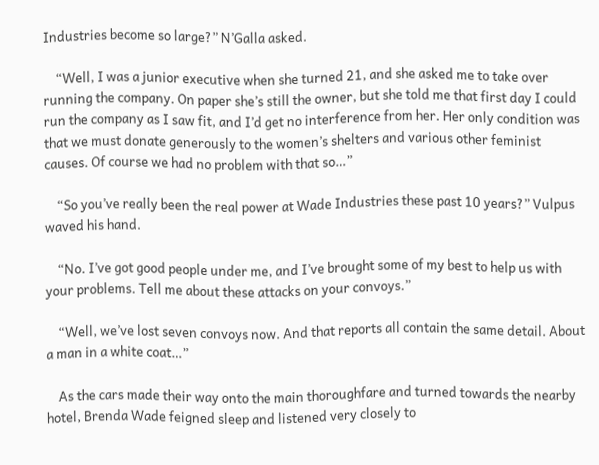Industries become so large?” N’Galla asked.

    “Well, I was a junior executive when she turned 21, and she asked me to take over running the company. On paper she’s still the owner, but she told me that first day I could run the company as I saw fit, and I’d get no interference from her. Her only condition was that we must donate generously to the women’s shelters and various other feminist causes. Of course we had no problem with that so…”

    “So you’ve really been the real power at Wade Industries these past 10 years?” Vulpus waved his hand.

    “No. I’ve got good people under me, and I’ve brought some of my best to help us with your problems. Tell me about these attacks on your convoys.”

    “Well, we’ve lost seven convoys now. And that reports all contain the same detail. About a man in a white coat…”

    As the cars made their way onto the main thoroughfare and turned towards the nearby hotel, Brenda Wade feigned sleep and listened very closely to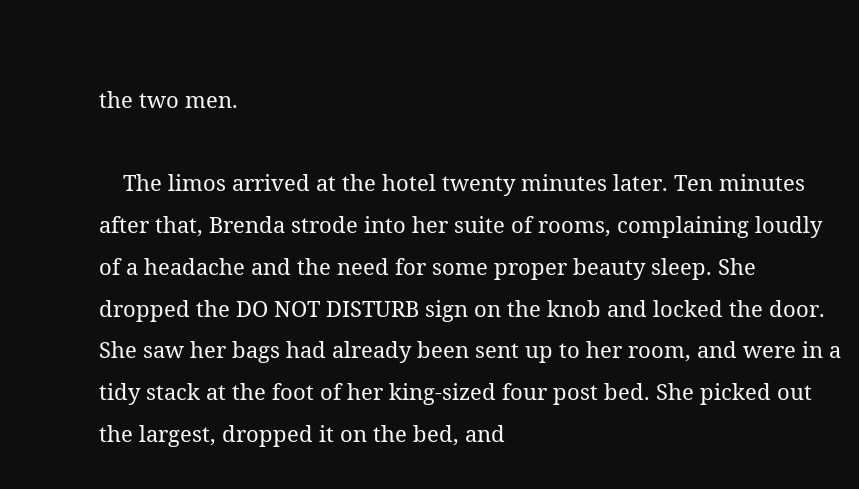the two men.

    The limos arrived at the hotel twenty minutes later. Ten minutes after that, Brenda strode into her suite of rooms, complaining loudly of a headache and the need for some proper beauty sleep. She dropped the DO NOT DISTURB sign on the knob and locked the door. She saw her bags had already been sent up to her room, and were in a tidy stack at the foot of her king-sized four post bed. She picked out the largest, dropped it on the bed, and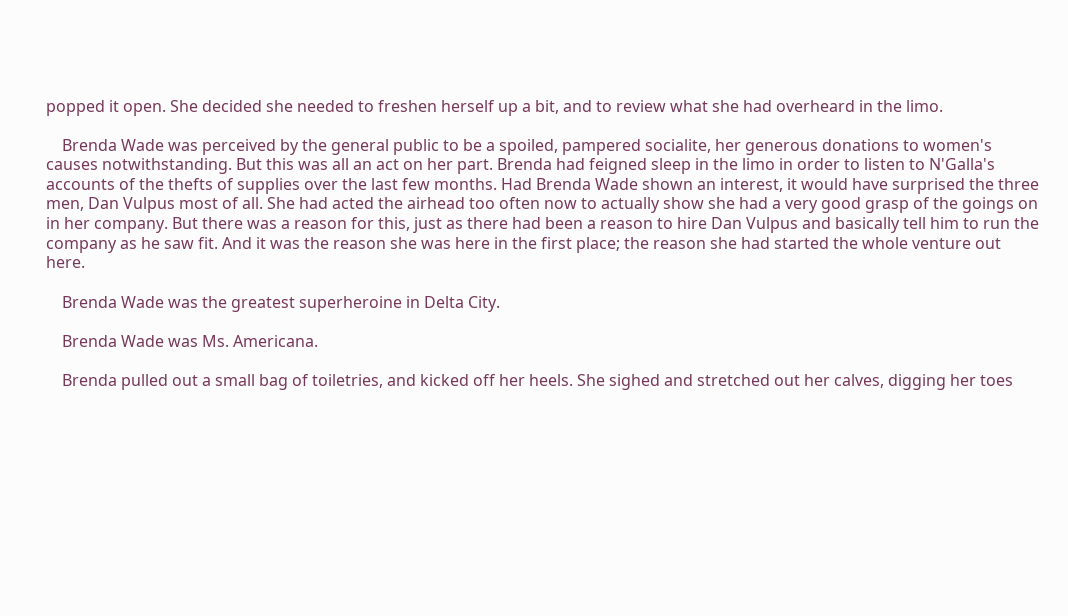popped it open. She decided she needed to freshen herself up a bit, and to review what she had overheard in the limo.

    Brenda Wade was perceived by the general public to be a spoiled, pampered socialite, her generous donations to women's causes notwithstanding. But this was all an act on her part. Brenda had feigned sleep in the limo in order to listen to N'Galla's accounts of the thefts of supplies over the last few months. Had Brenda Wade shown an interest, it would have surprised the three men, Dan Vulpus most of all. She had acted the airhead too often now to actually show she had a very good grasp of the goings on in her company. But there was a reason for this, just as there had been a reason to hire Dan Vulpus and basically tell him to run the company as he saw fit. And it was the reason she was here in the first place; the reason she had started the whole venture out here.

    Brenda Wade was the greatest superheroine in Delta City.

    Brenda Wade was Ms. Americana.

    Brenda pulled out a small bag of toiletries, and kicked off her heels. She sighed and stretched out her calves, digging her toes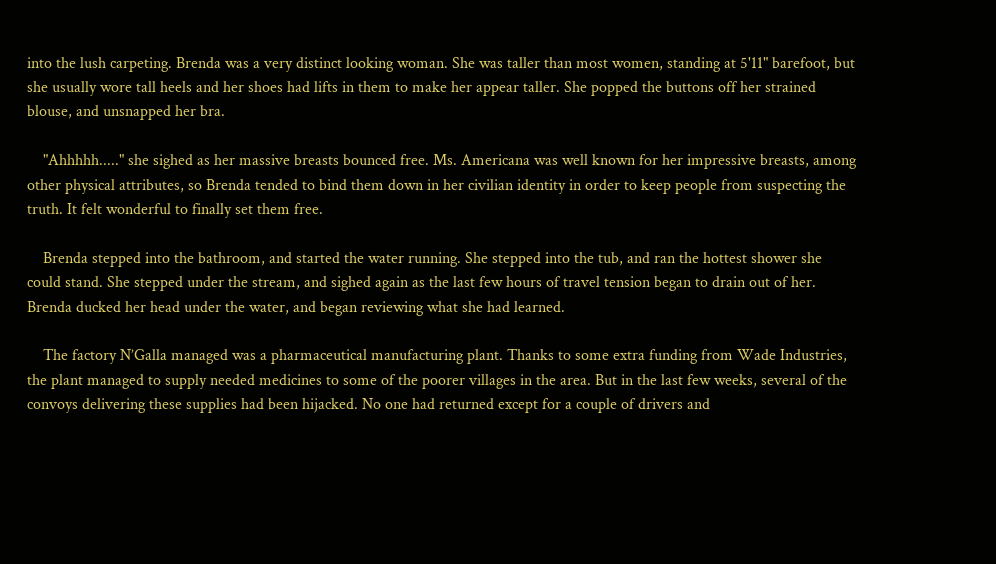into the lush carpeting. Brenda was a very distinct looking woman. She was taller than most women, standing at 5'11" barefoot, but she usually wore tall heels and her shoes had lifts in them to make her appear taller. She popped the buttons off her strained blouse, and unsnapped her bra.

    "Ahhhhh....." she sighed as her massive breasts bounced free. Ms. Americana was well known for her impressive breasts, among other physical attributes, so Brenda tended to bind them down in her civilian identity in order to keep people from suspecting the truth. It felt wonderful to finally set them free.

    Brenda stepped into the bathroom, and started the water running. She stepped into the tub, and ran the hottest shower she could stand. She stepped under the stream, and sighed again as the last few hours of travel tension began to drain out of her. Brenda ducked her head under the water, and began reviewing what she had learned.

    The factory N’Galla managed was a pharmaceutical manufacturing plant. Thanks to some extra funding from Wade Industries, the plant managed to supply needed medicines to some of the poorer villages in the area. But in the last few weeks, several of the convoys delivering these supplies had been hijacked. No one had returned except for a couple of drivers and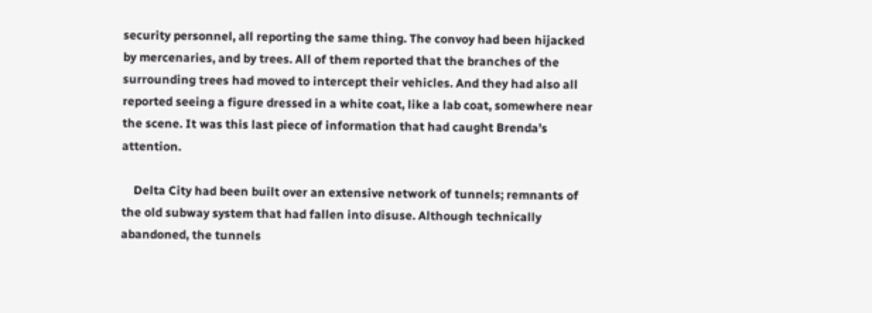security personnel, all reporting the same thing. The convoy had been hijacked by mercenaries, and by trees. All of them reported that the branches of the surrounding trees had moved to intercept their vehicles. And they had also all reported seeing a figure dressed in a white coat, like a lab coat, somewhere near the scene. It was this last piece of information that had caught Brenda’s attention.

    Delta City had been built over an extensive network of tunnels; remnants of the old subway system that had fallen into disuse. Although technically abandoned, the tunnels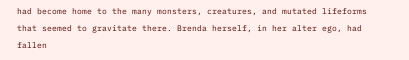had become home to the many monsters, creatures, and mutated lifeforms that seemed to gravitate there. Brenda herself, in her alter ego, had fallen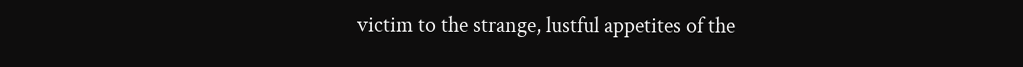victim to the strange, lustful appetites of the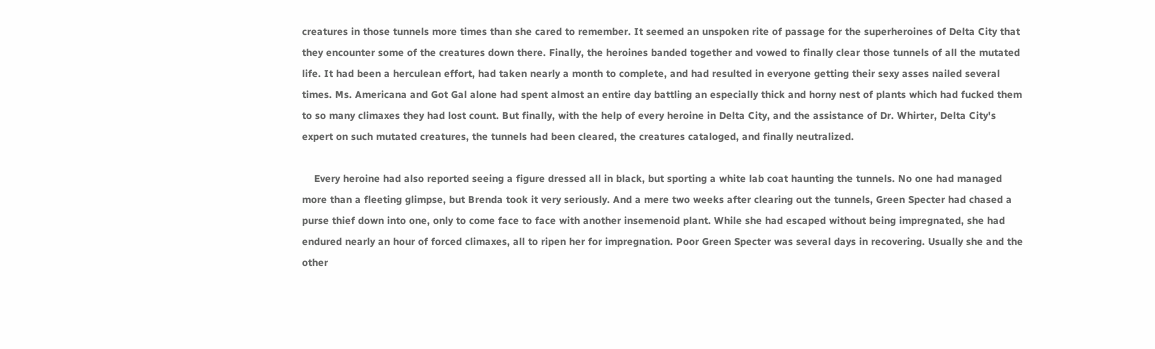creatures in those tunnels more times than she cared to remember. It seemed an unspoken rite of passage for the superheroines of Delta City that they encounter some of the creatures down there. Finally, the heroines banded together and vowed to finally clear those tunnels of all the mutated life. It had been a herculean effort, had taken nearly a month to complete, and had resulted in everyone getting their sexy asses nailed several times. Ms. Americana and Got Gal alone had spent almost an entire day battling an especially thick and horny nest of plants which had fucked them to so many climaxes they had lost count. But finally, with the help of every heroine in Delta City, and the assistance of Dr. Whirter, Delta City's expert on such mutated creatures, the tunnels had been cleared, the creatures cataloged, and finally neutralized.

    Every heroine had also reported seeing a figure dressed all in black, but sporting a white lab coat haunting the tunnels. No one had managed more than a fleeting glimpse, but Brenda took it very seriously. And a mere two weeks after clearing out the tunnels, Green Specter had chased a purse thief down into one, only to come face to face with another insemenoid plant. While she had escaped without being impregnated, she had endured nearly an hour of forced climaxes, all to ripen her for impregnation. Poor Green Specter was several days in recovering. Usually she and the other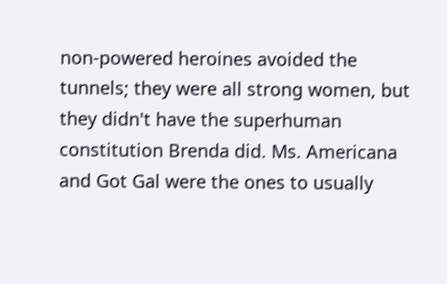non-powered heroines avoided the tunnels; they were all strong women, but they didn't have the superhuman constitution Brenda did. Ms. Americana and Got Gal were the ones to usually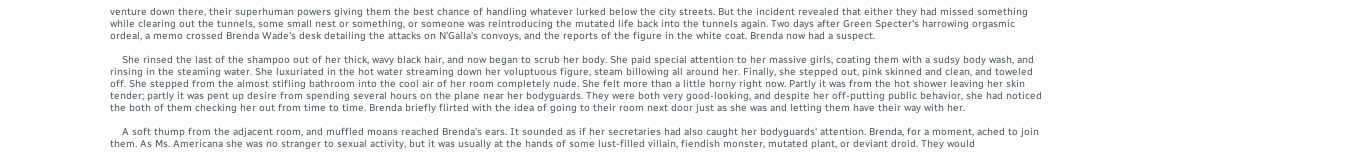venture down there, their superhuman powers giving them the best chance of handling whatever lurked below the city streets. But the incident revealed that either they had missed something while clearing out the tunnels, some small nest or something, or someone was reintroducing the mutated life back into the tunnels again. Two days after Green Specter's harrowing orgasmic ordeal, a memo crossed Brenda Wade's desk detailing the attacks on N'Galla's convoys, and the reports of the figure in the white coat. Brenda now had a suspect.

    She rinsed the last of the shampoo out of her thick, wavy black hair, and now began to scrub her body. She paid special attention to her massive girls, coating them with a sudsy body wash, and rinsing in the steaming water. She luxuriated in the hot water streaming down her voluptuous figure, steam billowing all around her. Finally, she stepped out, pink skinned and clean, and toweled off. She stepped from the almost stifling bathroom into the cool air of her room completely nude. She felt more than a little horny right now. Partly it was from the hot shower leaving her skin tender; partly it was pent up desire from spending several hours on the plane near her bodyguards. They were both very good-looking, and despite her off-putting public behavior, she had noticed the both of them checking her out from time to time. Brenda briefly flirted with the idea of going to their room next door just as she was and letting them have their way with her.

    A soft thump from the adjacent room, and muffled moans reached Brenda's ears. It sounded as if her secretaries had also caught her bodyguards' attention. Brenda, for a moment, ached to join them. As Ms. Americana she was no stranger to sexual activity, but it was usually at the hands of some lust-filled villain, fiendish monster, mutated plant, or deviant droid. They would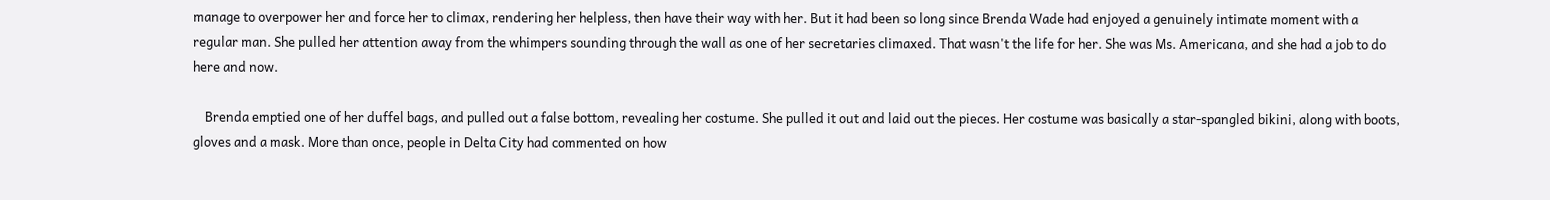manage to overpower her and force her to climax, rendering her helpless, then have their way with her. But it had been so long since Brenda Wade had enjoyed a genuinely intimate moment with a regular man. She pulled her attention away from the whimpers sounding through the wall as one of her secretaries climaxed. That wasn't the life for her. She was Ms. Americana, and she had a job to do here and now.

    Brenda emptied one of her duffel bags, and pulled out a false bottom, revealing her costume. She pulled it out and laid out the pieces. Her costume was basically a star-spangled bikini, along with boots, gloves and a mask. More than once, people in Delta City had commented on how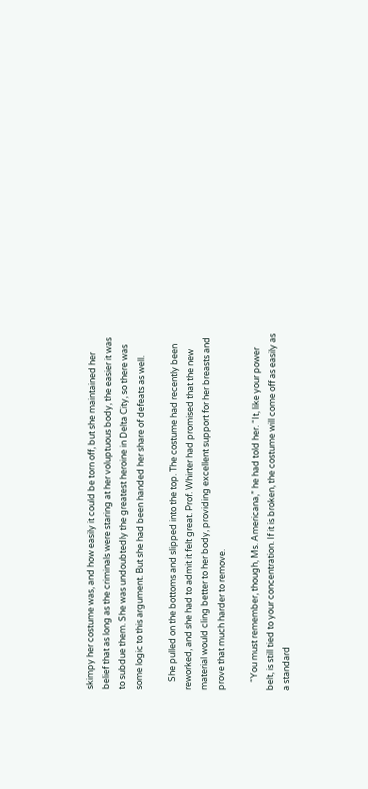skimpy her costume was, and how easily it could be torn off, but she maintained her belief that as long as the criminals were staring at her voluptuous body, the easier it was to subdue them. She was undoubtedly the greatest heroine in Delta City, so there was some logic to this argument. But she had been handed her share of defeats as well.

    She pulled on the bottoms and slipped into the top. The costume had recently been reworked, and she had to admit it felt great. Prof. Whirter had promised that the new material would cling better to her body, providing excellent support for her breasts and prove that much harder to remove.

    “You must remember, though, Ms. Americana,” he had told her. “It, like your power belt, is still tied to your concentration. If it is broken, the costume will come off as easily as a standard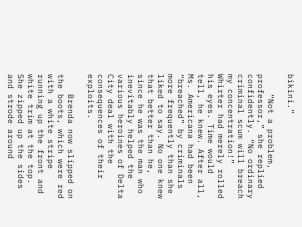bikini.”

    “Not a problem, professor,” she replied confidently. “No ordinary criminal scum will breach my concentration!” Whirter had merely rolled his eyes. Time would tell, he knew. After all, Ms. Americana had been “breached” by criminals more frequently than she liked to say. No one knew that better than he, since he was the man who inevitably helped the various heroines of Delta City deal with the consequences of their exploits.

    Brenda now slipped on the boots, which were red with a white stripe running up the front and white trim at the top. She zipped up the sides and strode around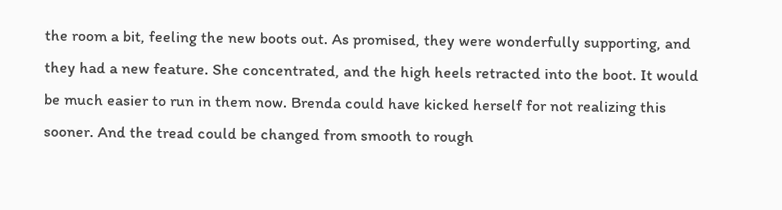the room a bit, feeling the new boots out. As promised, they were wonderfully supporting, and they had a new feature. She concentrated, and the high heels retracted into the boot. It would be much easier to run in them now. Brenda could have kicked herself for not realizing this sooner. And the tread could be changed from smooth to rough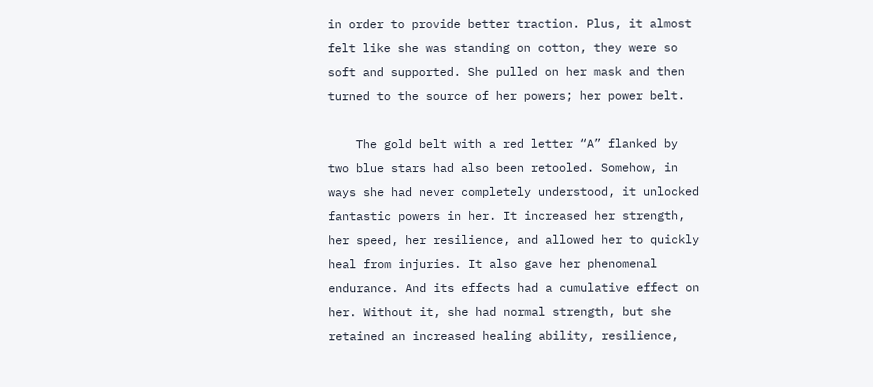in order to provide better traction. Plus, it almost felt like she was standing on cotton, they were so soft and supported. She pulled on her mask and then turned to the source of her powers; her power belt.

    The gold belt with a red letter “A” flanked by two blue stars had also been retooled. Somehow, in ways she had never completely understood, it unlocked fantastic powers in her. It increased her strength, her speed, her resilience, and allowed her to quickly heal from injuries. It also gave her phenomenal endurance. And its effects had a cumulative effect on her. Without it, she had normal strength, but she retained an increased healing ability, resilience,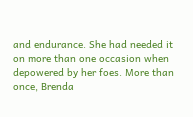and endurance. She had needed it on more than one occasion when depowered by her foes. More than once, Brenda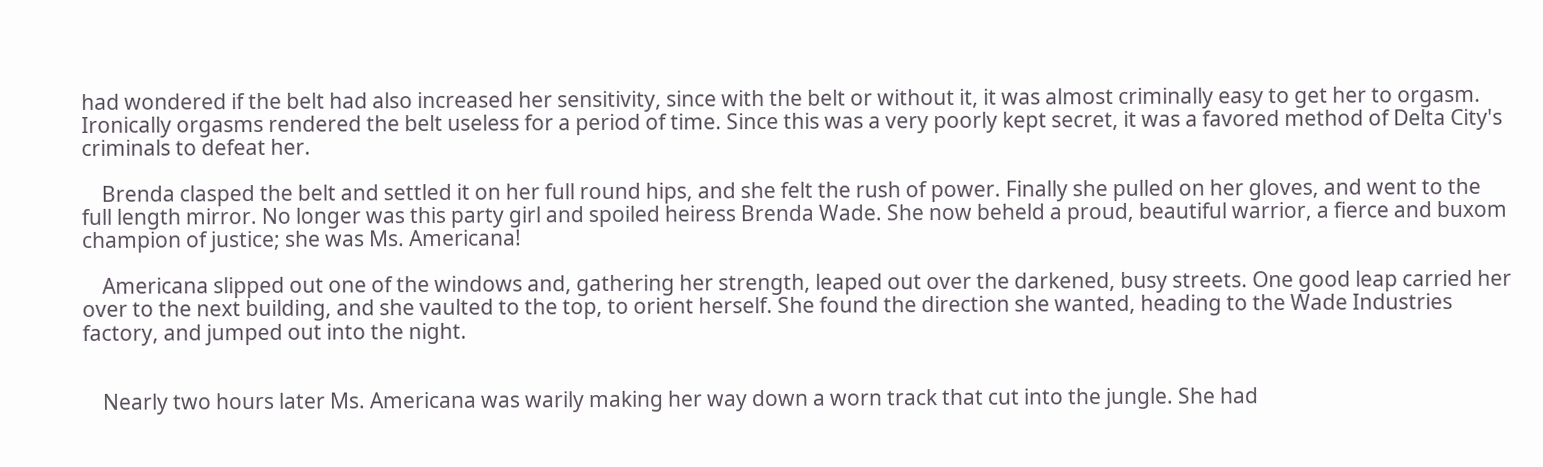had wondered if the belt had also increased her sensitivity, since with the belt or without it, it was almost criminally easy to get her to orgasm. Ironically orgasms rendered the belt useless for a period of time. Since this was a very poorly kept secret, it was a favored method of Delta City's criminals to defeat her.

    Brenda clasped the belt and settled it on her full round hips, and she felt the rush of power. Finally she pulled on her gloves, and went to the full length mirror. No longer was this party girl and spoiled heiress Brenda Wade. She now beheld a proud, beautiful warrior, a fierce and buxom champion of justice; she was Ms. Americana!

    Americana slipped out one of the windows and, gathering her strength, leaped out over the darkened, busy streets. One good leap carried her over to the next building, and she vaulted to the top, to orient herself. She found the direction she wanted, heading to the Wade Industries factory, and jumped out into the night.


    Nearly two hours later Ms. Americana was warily making her way down a worn track that cut into the jungle. She had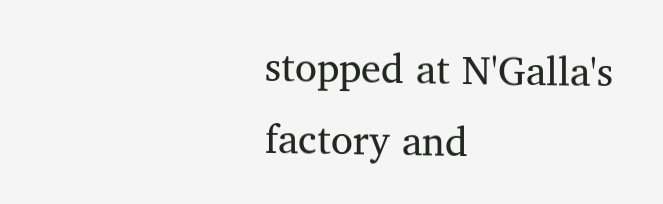stopped at N'Galla's factory and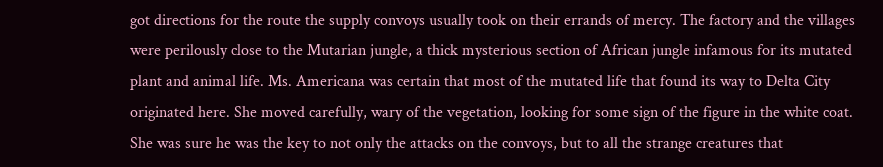got directions for the route the supply convoys usually took on their errands of mercy. The factory and the villages were perilously close to the Mutarian jungle, a thick mysterious section of African jungle infamous for its mutated plant and animal life. Ms. Americana was certain that most of the mutated life that found its way to Delta City originated here. She moved carefully, wary of the vegetation, looking for some sign of the figure in the white coat. She was sure he was the key to not only the attacks on the convoys, but to all the strange creatures that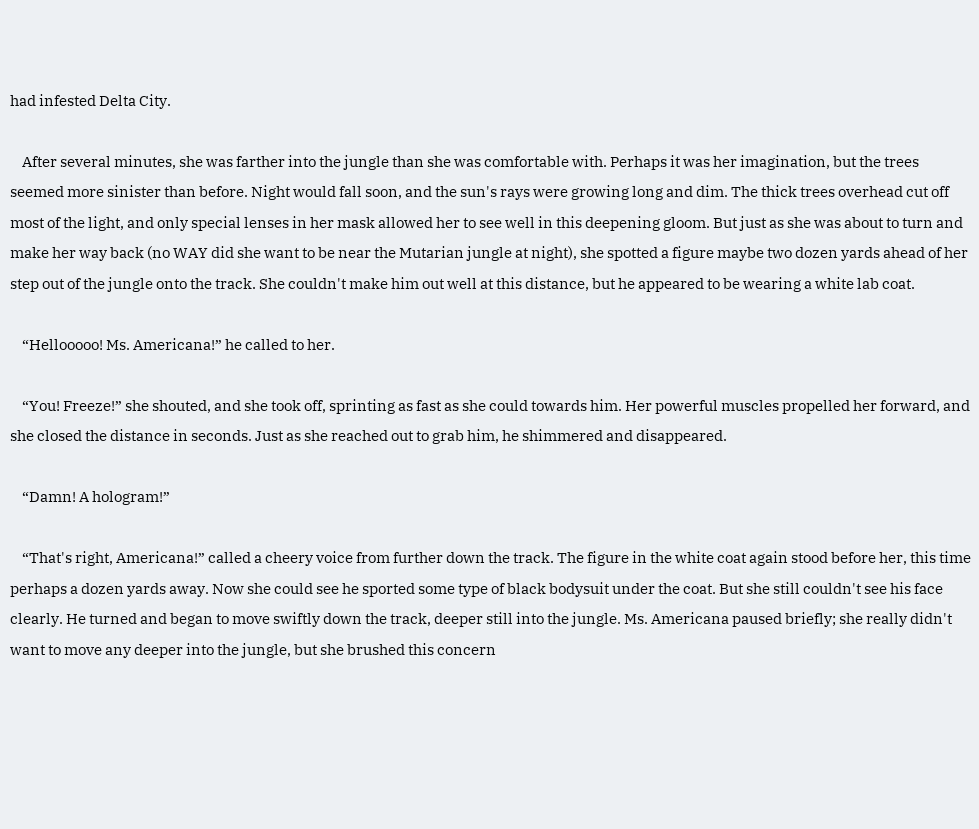had infested Delta City.

    After several minutes, she was farther into the jungle than she was comfortable with. Perhaps it was her imagination, but the trees seemed more sinister than before. Night would fall soon, and the sun's rays were growing long and dim. The thick trees overhead cut off most of the light, and only special lenses in her mask allowed her to see well in this deepening gloom. But just as she was about to turn and make her way back (no WAY did she want to be near the Mutarian jungle at night), she spotted a figure maybe two dozen yards ahead of her step out of the jungle onto the track. She couldn't make him out well at this distance, but he appeared to be wearing a white lab coat.

    “Hellooooo! Ms. Americana!” he called to her.

    “You! Freeze!” she shouted, and she took off, sprinting as fast as she could towards him. Her powerful muscles propelled her forward, and she closed the distance in seconds. Just as she reached out to grab him, he shimmered and disappeared.

    “Damn! A hologram!”

    “That's right, Americana!” called a cheery voice from further down the track. The figure in the white coat again stood before her, this time perhaps a dozen yards away. Now she could see he sported some type of black bodysuit under the coat. But she still couldn't see his face clearly. He turned and began to move swiftly down the track, deeper still into the jungle. Ms. Americana paused briefly; she really didn't want to move any deeper into the jungle, but she brushed this concern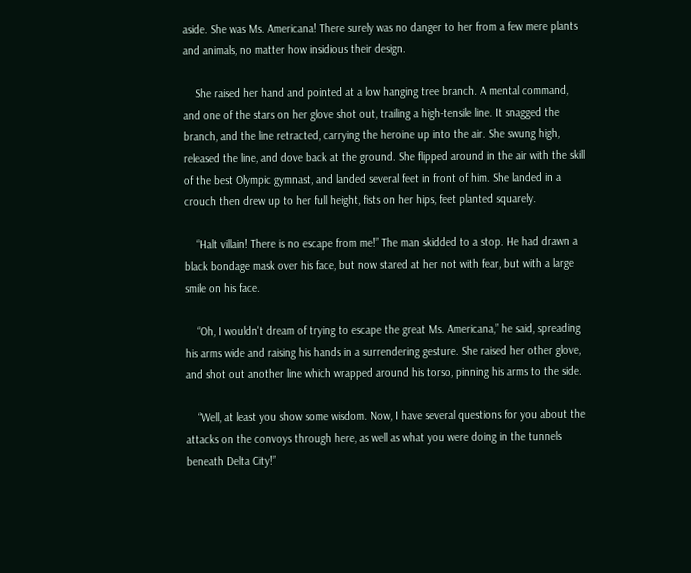aside. She was Ms. Americana! There surely was no danger to her from a few mere plants and animals, no matter how insidious their design.

    She raised her hand and pointed at a low hanging tree branch. A mental command, and one of the stars on her glove shot out, trailing a high-tensile line. It snagged the branch, and the line retracted, carrying the heroine up into the air. She swung high, released the line, and dove back at the ground. She flipped around in the air with the skill of the best Olympic gymnast, and landed several feet in front of him. She landed in a crouch then drew up to her full height, fists on her hips, feet planted squarely.

    “Halt villain! There is no escape from me!” The man skidded to a stop. He had drawn a black bondage mask over his face, but now stared at her not with fear, but with a large smile on his face.

    “Oh, I wouldn't dream of trying to escape the great Ms. Americana,” he said, spreading his arms wide and raising his hands in a surrendering gesture. She raised her other glove, and shot out another line which wrapped around his torso, pinning his arms to the side.

    “Well, at least you show some wisdom. Now, I have several questions for you about the attacks on the convoys through here, as well as what you were doing in the tunnels beneath Delta City!”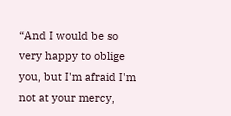“And I would be so very happy to oblige you, but I'm afraid I'm not at your mercy,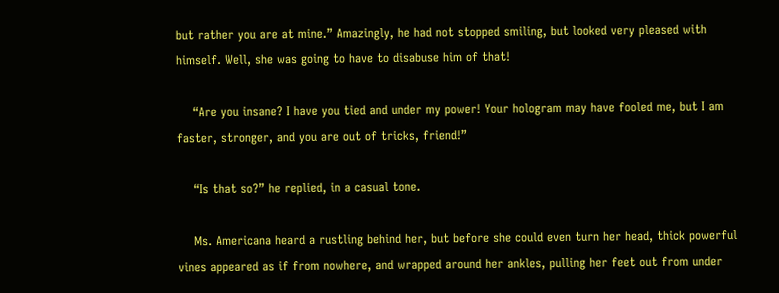but rather you are at mine.” Amazingly, he had not stopped smiling, but looked very pleased with himself. Well, she was going to have to disabuse him of that!

    “Are you insane? I have you tied and under my power! Your hologram may have fooled me, but I am faster, stronger, and you are out of tricks, friend!”

    “Is that so?” he replied, in a casual tone.

    Ms. Americana heard a rustling behind her, but before she could even turn her head, thick powerful vines appeared as if from nowhere, and wrapped around her ankles, pulling her feet out from under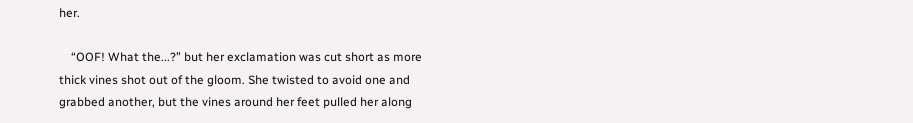her.

    “OOF! What the...?” but her exclamation was cut short as more thick vines shot out of the gloom. She twisted to avoid one and grabbed another, but the vines around her feet pulled her along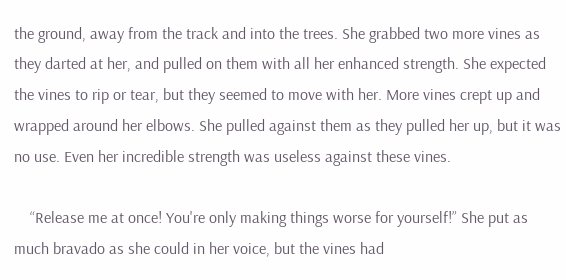the ground, away from the track and into the trees. She grabbed two more vines as they darted at her, and pulled on them with all her enhanced strength. She expected the vines to rip or tear, but they seemed to move with her. More vines crept up and wrapped around her elbows. She pulled against them as they pulled her up, but it was no use. Even her incredible strength was useless against these vines.

    “Release me at once! You're only making things worse for yourself!” She put as much bravado as she could in her voice, but the vines had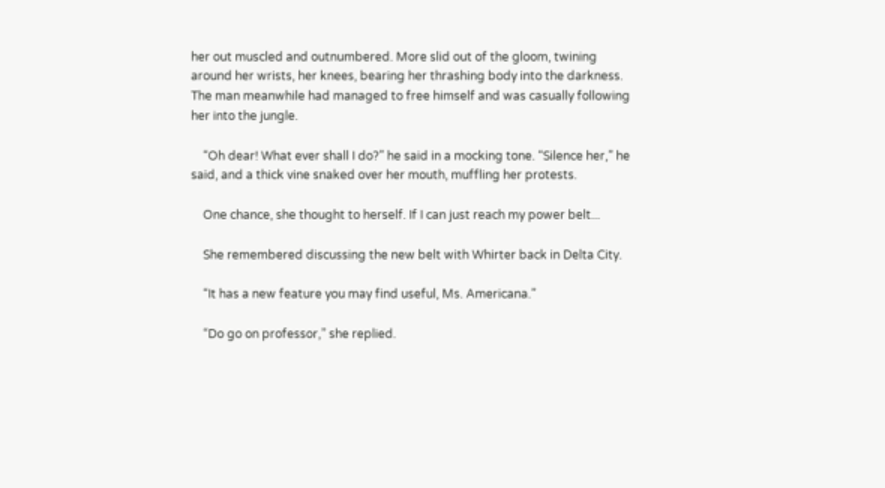her out muscled and outnumbered. More slid out of the gloom, twining around her wrists, her knees, bearing her thrashing body into the darkness. The man meanwhile had managed to free himself and was casually following her into the jungle.

    “Oh dear! What ever shall I do?” he said in a mocking tone. “Silence her,” he said, and a thick vine snaked over her mouth, muffling her protests.

    One chance, she thought to herself. If I can just reach my power belt...

    She remembered discussing the new belt with Whirter back in Delta City.

    “It has a new feature you may find useful, Ms. Americana.”

    “Do go on professor,” she replied.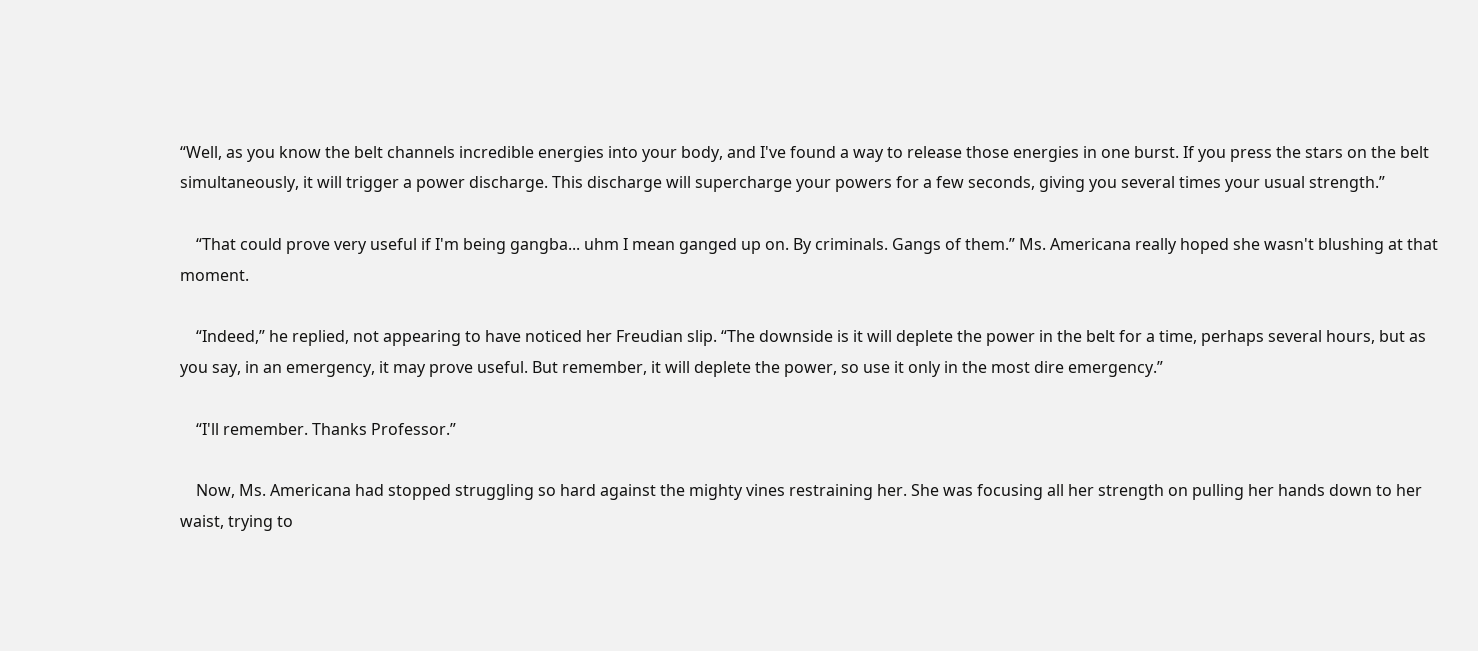“Well, as you know the belt channels incredible energies into your body, and I've found a way to release those energies in one burst. If you press the stars on the belt simultaneously, it will trigger a power discharge. This discharge will supercharge your powers for a few seconds, giving you several times your usual strength.”

    “That could prove very useful if I'm being gangba... uhm I mean ganged up on. By criminals. Gangs of them.” Ms. Americana really hoped she wasn't blushing at that moment.

    “Indeed,” he replied, not appearing to have noticed her Freudian slip. “The downside is it will deplete the power in the belt for a time, perhaps several hours, but as you say, in an emergency, it may prove useful. But remember, it will deplete the power, so use it only in the most dire emergency.”

    “I'll remember. Thanks Professor.”

    Now, Ms. Americana had stopped struggling so hard against the mighty vines restraining her. She was focusing all her strength on pulling her hands down to her waist, trying to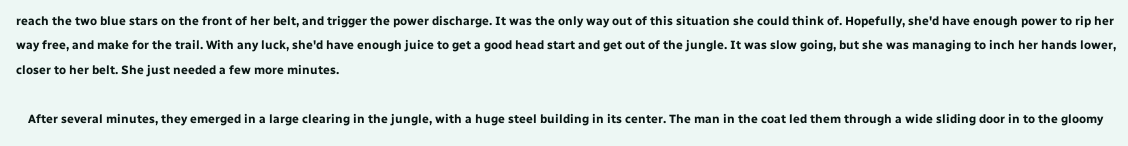reach the two blue stars on the front of her belt, and trigger the power discharge. It was the only way out of this situation she could think of. Hopefully, she'd have enough power to rip her way free, and make for the trail. With any luck, she'd have enough juice to get a good head start and get out of the jungle. It was slow going, but she was managing to inch her hands lower, closer to her belt. She just needed a few more minutes.

    After several minutes, they emerged in a large clearing in the jungle, with a huge steel building in its center. The man in the coat led them through a wide sliding door in to the gloomy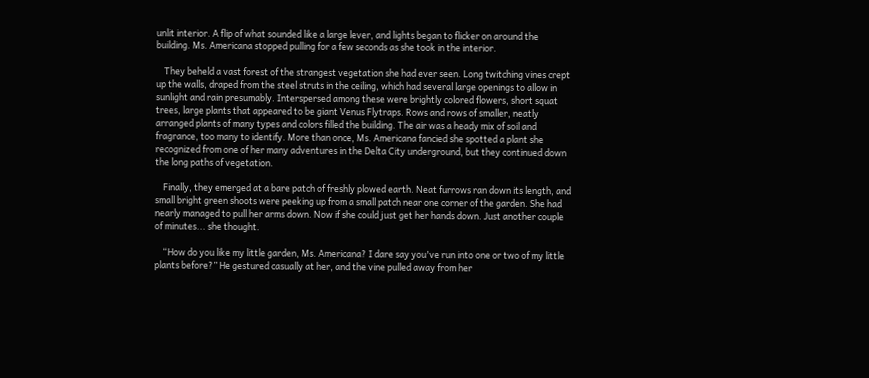unlit interior. A flip of what sounded like a large lever, and lights began to flicker on around the building. Ms. Americana stopped pulling for a few seconds as she took in the interior.

    They beheld a vast forest of the strangest vegetation she had ever seen. Long twitching vines crept up the walls, draped from the steel struts in the ceiling, which had several large openings to allow in sunlight and rain presumably. Interspersed among these were brightly colored flowers, short squat trees, large plants that appeared to be giant Venus Flytraps. Rows and rows of smaller, neatly arranged plants of many types and colors filled the building. The air was a heady mix of soil and fragrance, too many to identify. More than once, Ms. Americana fancied she spotted a plant she recognized from one of her many adventures in the Delta City underground, but they continued down the long paths of vegetation.

    Finally, they emerged at a bare patch of freshly plowed earth. Neat furrows ran down its length, and small bright green shoots were peeking up from a small patch near one corner of the garden. She had nearly managed to pull her arms down. Now if she could just get her hands down. Just another couple of minutes... she thought.

    “How do you like my little garden, Ms. Americana? I dare say you've run into one or two of my little plants before?” He gestured casually at her, and the vine pulled away from her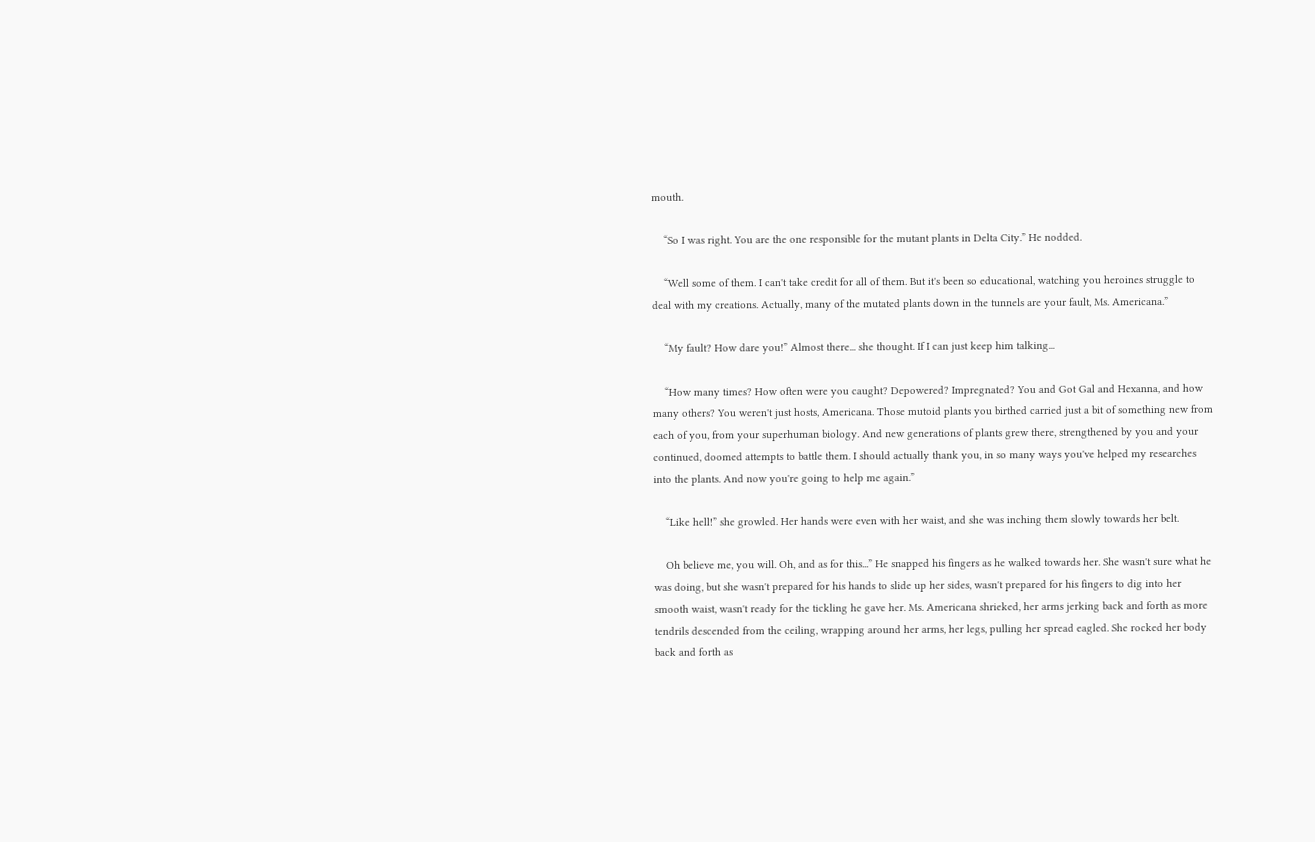mouth.

    “So I was right. You are the one responsible for the mutant plants in Delta City.” He nodded.

    “Well some of them. I can't take credit for all of them. But it's been so educational, watching you heroines struggle to deal with my creations. Actually, many of the mutated plants down in the tunnels are your fault, Ms. Americana.”

    “My fault? How dare you!” Almost there... she thought. If I can just keep him talking...

    “How many times? How often were you caught? Depowered? Impregnated? You and Got Gal and Hexanna, and how many others? You weren't just hosts, Americana. Those mutoid plants you birthed carried just a bit of something new from each of you, from your superhuman biology. And new generations of plants grew there, strengthened by you and your continued, doomed attempts to battle them. I should actually thank you, in so many ways you've helped my researches into the plants. And now you're going to help me again.”

    “Like hell!” she growled. Her hands were even with her waist, and she was inching them slowly towards her belt.

    Oh believe me, you will. Oh, and as for this...” He snapped his fingers as he walked towards her. She wasn't sure what he was doing, but she wasn't prepared for his hands to slide up her sides, wasn't prepared for his fingers to dig into her smooth waist, wasn't ready for the tickling he gave her. Ms. Americana shrieked, her arms jerking back and forth as more tendrils descended from the ceiling, wrapping around her arms, her legs, pulling her spread eagled. She rocked her body back and forth as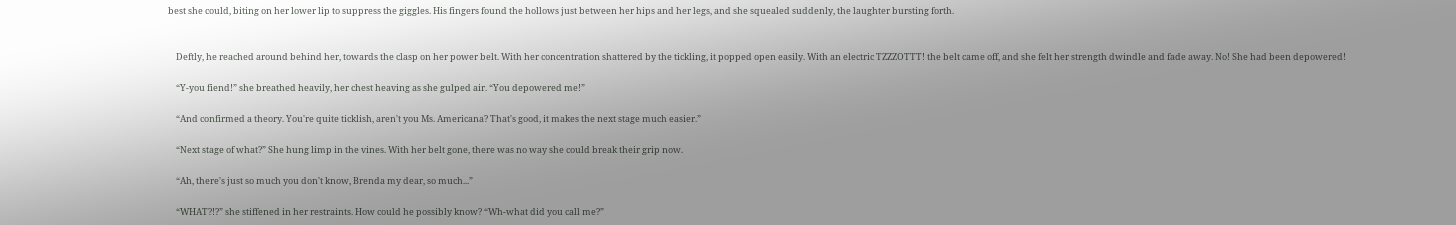best she could, biting on her lower lip to suppress the giggles. His fingers found the hollows just between her hips and her legs, and she squealed suddenly, the laughter bursting forth.


    Deftly, he reached around behind her, towards the clasp on her power belt. With her concentration shattered by the tickling, it popped open easily. With an electric TZZZOTTT! the belt came off, and she felt her strength dwindle and fade away. No! She had been depowered!

    “Y-you fiend!” she breathed heavily, her chest heaving as she gulped air. “You depowered me!”

    “And confirmed a theory. You're quite ticklish, aren't you Ms. Americana? That's good, it makes the next stage much easier.”

    “Next stage of what?” She hung limp in the vines. With her belt gone, there was no way she could break their grip now.

    “Ah, there's just so much you don't know, Brenda my dear, so much...”

    “WHAT?!?” she stiffened in her restraints. How could he possibly know? “Wh-what did you call me?”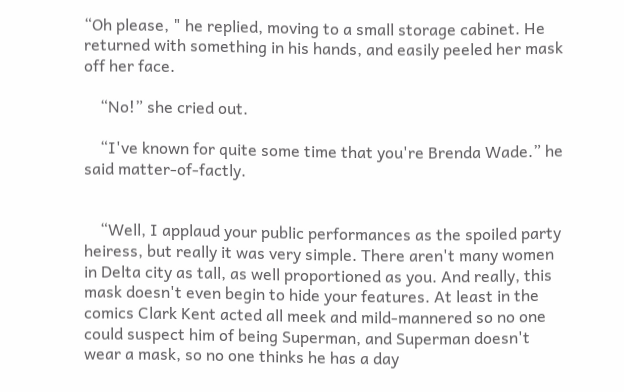“Oh please, " he replied, moving to a small storage cabinet. He returned with something in his hands, and easily peeled her mask off her face.

    “No!” she cried out.

    “I've known for quite some time that you're Brenda Wade.” he said matter-of-factly.


    “Well, I applaud your public performances as the spoiled party heiress, but really it was very simple. There aren't many women in Delta city as tall, as well proportioned as you. And really, this mask doesn't even begin to hide your features. At least in the comics Clark Kent acted all meek and mild-mannered so no one could suspect him of being Superman, and Superman doesn't wear a mask, so no one thinks he has a day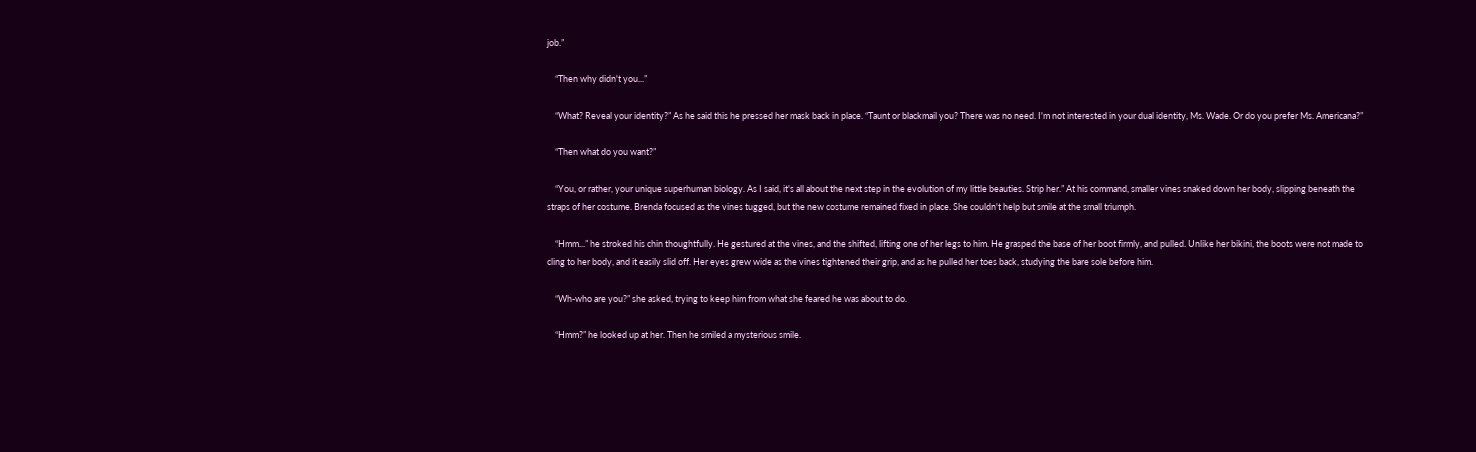job.”

    “Then why didn't you...”

    “What? Reveal your identity?” As he said this he pressed her mask back in place. “Taunt or blackmail you? There was no need. I'm not interested in your dual identity, Ms. Wade. Or do you prefer Ms. Americana?”

    “Then what do you want?”

    “You, or rather, your unique superhuman biology. As I said, it's all about the next step in the evolution of my little beauties. Strip her.” At his command, smaller vines snaked down her body, slipping beneath the straps of her costume. Brenda focused as the vines tugged, but the new costume remained fixed in place. She couldn't help but smile at the small triumph.

    “Hmm...” he stroked his chin thoughtfully. He gestured at the vines, and the shifted, lifting one of her legs to him. He grasped the base of her boot firmly, and pulled. Unlike her bikini, the boots were not made to cling to her body, and it easily slid off. Her eyes grew wide as the vines tightened their grip, and as he pulled her toes back, studying the bare sole before him.

    “Wh-who are you?” she asked, trying to keep him from what she feared he was about to do.

    “Hmm?” he looked up at her. Then he smiled a mysterious smile.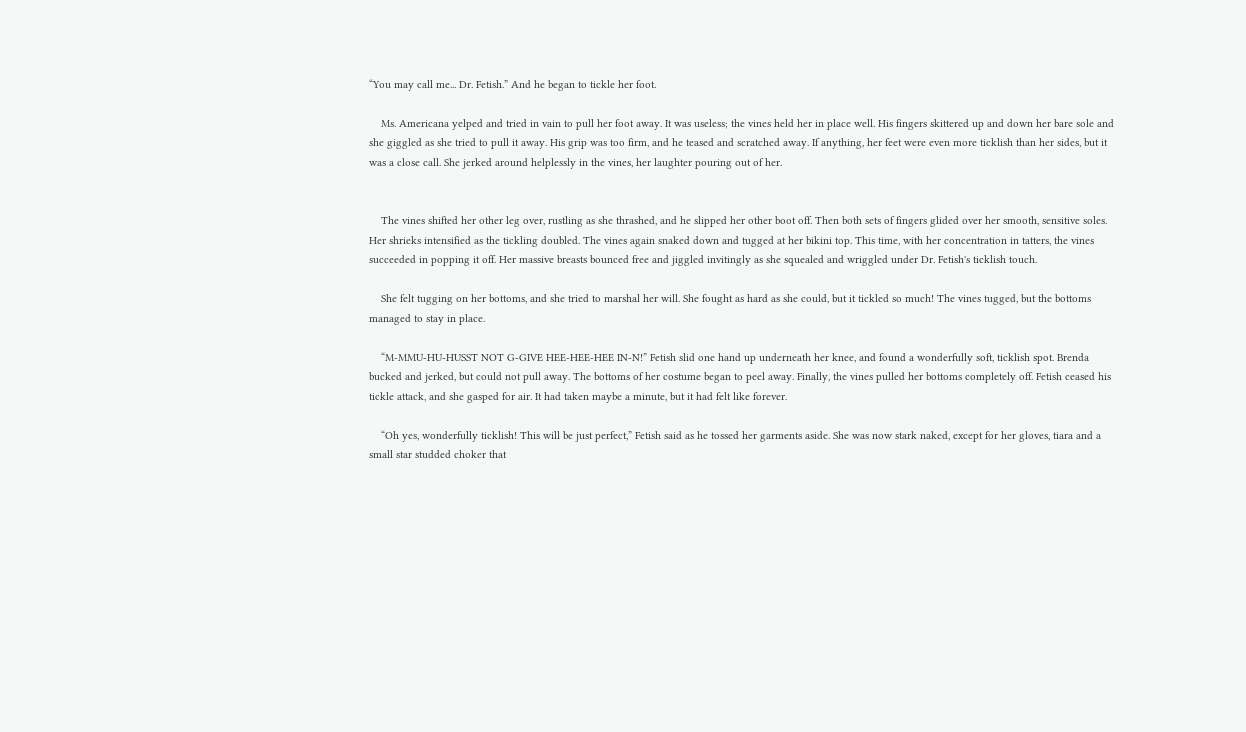“You may call me... Dr. Fetish.” And he began to tickle her foot.

    Ms. Americana yelped and tried in vain to pull her foot away. It was useless; the vines held her in place well. His fingers skittered up and down her bare sole and she giggled as she tried to pull it away. His grip was too firm, and he teased and scratched away. If anything, her feet were even more ticklish than her sides, but it was a close call. She jerked around helplessly in the vines, her laughter pouring out of her.


    The vines shifted her other leg over, rustling as she thrashed, and he slipped her other boot off. Then both sets of fingers glided over her smooth, sensitive soles. Her shrieks intensified as the tickling doubled. The vines again snaked down and tugged at her bikini top. This time, with her concentration in tatters, the vines succeeded in popping it off. Her massive breasts bounced free and jiggled invitingly as she squealed and wriggled under Dr. Fetish's ticklish touch.

    She felt tugging on her bottoms, and she tried to marshal her will. She fought as hard as she could, but it tickled so much! The vines tugged, but the bottoms managed to stay in place.

    “M-MMU-HU-HUSST NOT G-GIVE HEE-HEE-HEE IN-N!” Fetish slid one hand up underneath her knee, and found a wonderfully soft, ticklish spot. Brenda bucked and jerked, but could not pull away. The bottoms of her costume began to peel away. Finally, the vines pulled her bottoms completely off. Fetish ceased his tickle attack, and she gasped for air. It had taken maybe a minute, but it had felt like forever.

    “Oh yes, wonderfully ticklish! This will be just perfect,” Fetish said as he tossed her garments aside. She was now stark naked, except for her gloves, tiara and a small star studded choker that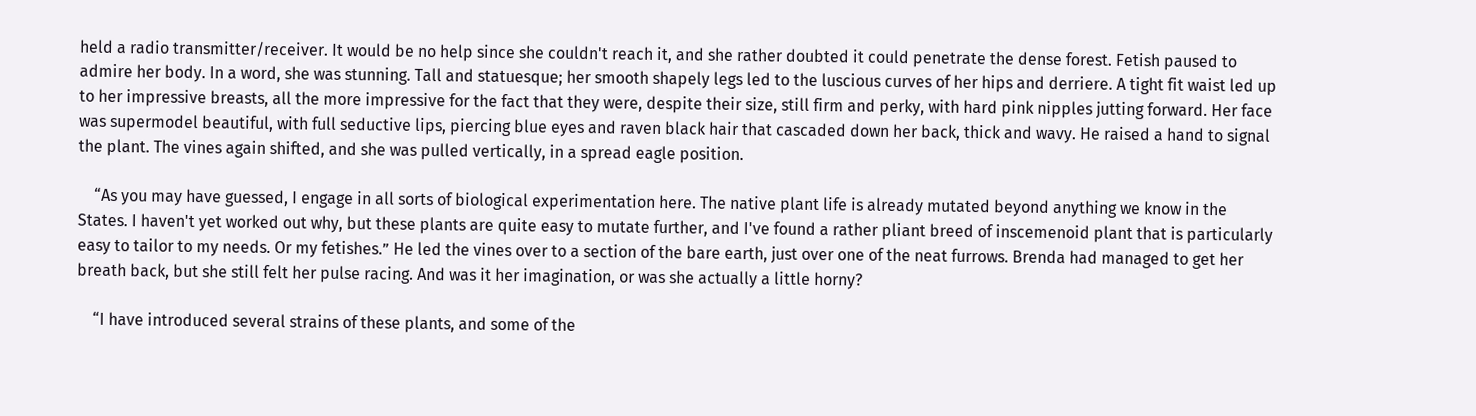held a radio transmitter/receiver. It would be no help since she couldn't reach it, and she rather doubted it could penetrate the dense forest. Fetish paused to admire her body. In a word, she was stunning. Tall and statuesque; her smooth shapely legs led to the luscious curves of her hips and derriere. A tight fit waist led up to her impressive breasts, all the more impressive for the fact that they were, despite their size, still firm and perky, with hard pink nipples jutting forward. Her face was supermodel beautiful, with full seductive lips, piercing blue eyes and raven black hair that cascaded down her back, thick and wavy. He raised a hand to signal the plant. The vines again shifted, and she was pulled vertically, in a spread eagle position.

    “As you may have guessed, I engage in all sorts of biological experimentation here. The native plant life is already mutated beyond anything we know in the States. I haven't yet worked out why, but these plants are quite easy to mutate further, and I've found a rather pliant breed of inscemenoid plant that is particularly easy to tailor to my needs. Or my fetishes.” He led the vines over to a section of the bare earth, just over one of the neat furrows. Brenda had managed to get her breath back, but she still felt her pulse racing. And was it her imagination, or was she actually a little horny?

    “I have introduced several strains of these plants, and some of the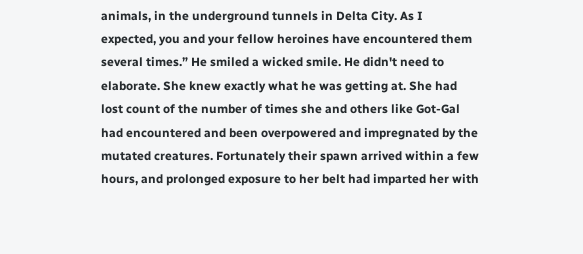animals, in the underground tunnels in Delta City. As I expected, you and your fellow heroines have encountered them several times.” He smiled a wicked smile. He didn't need to elaborate. She knew exactly what he was getting at. She had lost count of the number of times she and others like Got-Gal had encountered and been overpowered and impregnated by the mutated creatures. Fortunately their spawn arrived within a few hours, and prolonged exposure to her belt had imparted her with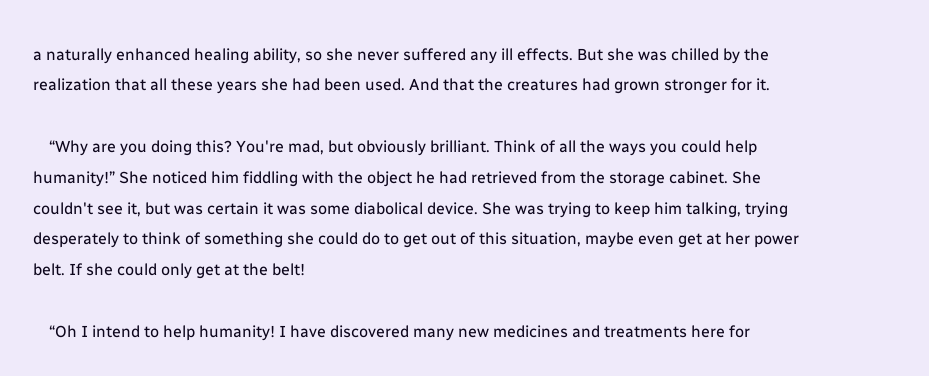a naturally enhanced healing ability, so she never suffered any ill effects. But she was chilled by the realization that all these years she had been used. And that the creatures had grown stronger for it.

    “Why are you doing this? You're mad, but obviously brilliant. Think of all the ways you could help humanity!” She noticed him fiddling with the object he had retrieved from the storage cabinet. She couldn't see it, but was certain it was some diabolical device. She was trying to keep him talking, trying desperately to think of something she could do to get out of this situation, maybe even get at her power belt. If she could only get at the belt!

    “Oh I intend to help humanity! I have discovered many new medicines and treatments here for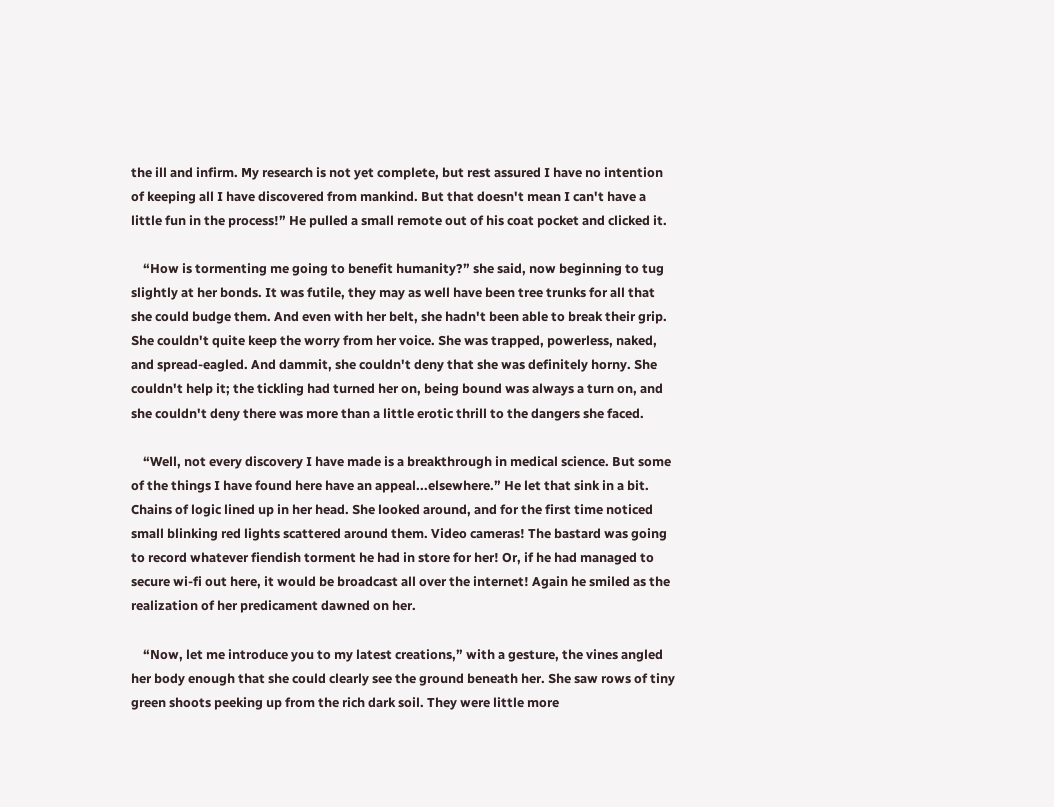the ill and infirm. My research is not yet complete, but rest assured I have no intention of keeping all I have discovered from mankind. But that doesn't mean I can't have a little fun in the process!” He pulled a small remote out of his coat pocket and clicked it.

    “How is tormenting me going to benefit humanity?” she said, now beginning to tug slightly at her bonds. It was futile, they may as well have been tree trunks for all that she could budge them. And even with her belt, she hadn't been able to break their grip. She couldn't quite keep the worry from her voice. She was trapped, powerless, naked, and spread-eagled. And dammit, she couldn't deny that she was definitely horny. She couldn't help it; the tickling had turned her on, being bound was always a turn on, and she couldn't deny there was more than a little erotic thrill to the dangers she faced.

    “Well, not every discovery I have made is a breakthrough in medical science. But some of the things I have found here have an appeal...elsewhere.” He let that sink in a bit. Chains of logic lined up in her head. She looked around, and for the first time noticed small blinking red lights scattered around them. Video cameras! The bastard was going to record whatever fiendish torment he had in store for her! Or, if he had managed to secure wi-fi out here, it would be broadcast all over the internet! Again he smiled as the realization of her predicament dawned on her.

    “Now, let me introduce you to my latest creations,” with a gesture, the vines angled her body enough that she could clearly see the ground beneath her. She saw rows of tiny green shoots peeking up from the rich dark soil. They were little more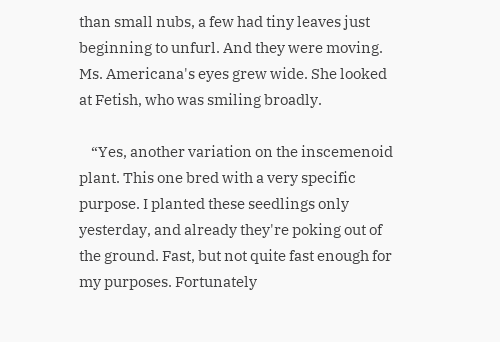than small nubs, a few had tiny leaves just beginning to unfurl. And they were moving. Ms. Americana's eyes grew wide. She looked at Fetish, who was smiling broadly.

    “Yes, another variation on the inscemenoid plant. This one bred with a very specific purpose. I planted these seedlings only yesterday, and already they're poking out of the ground. Fast, but not quite fast enough for my purposes. Fortunately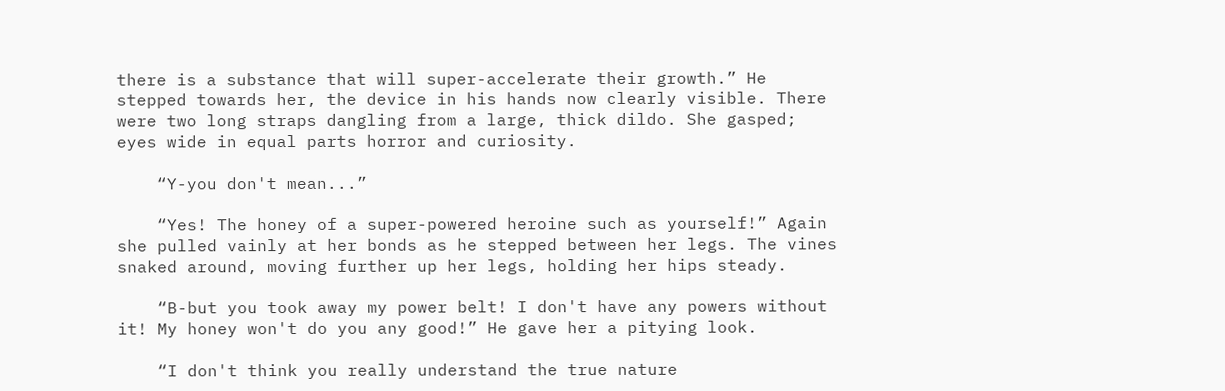there is a substance that will super-accelerate their growth.” He stepped towards her, the device in his hands now clearly visible. There were two long straps dangling from a large, thick dildo. She gasped; eyes wide in equal parts horror and curiosity.

    “Y-you don't mean...”

    “Yes! The honey of a super-powered heroine such as yourself!” Again she pulled vainly at her bonds as he stepped between her legs. The vines snaked around, moving further up her legs, holding her hips steady.

    “B-but you took away my power belt! I don't have any powers without it! My honey won't do you any good!” He gave her a pitying look.

    “I don't think you really understand the true nature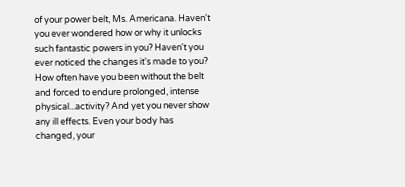of your power belt, Ms. Americana. Haven't you ever wondered how or why it unlocks such fantastic powers in you? Haven't you ever noticed the changes it's made to you? How often have you been without the belt and forced to endure prolonged, intense physical...activity? And yet you never show any ill effects. Even your body has changed, your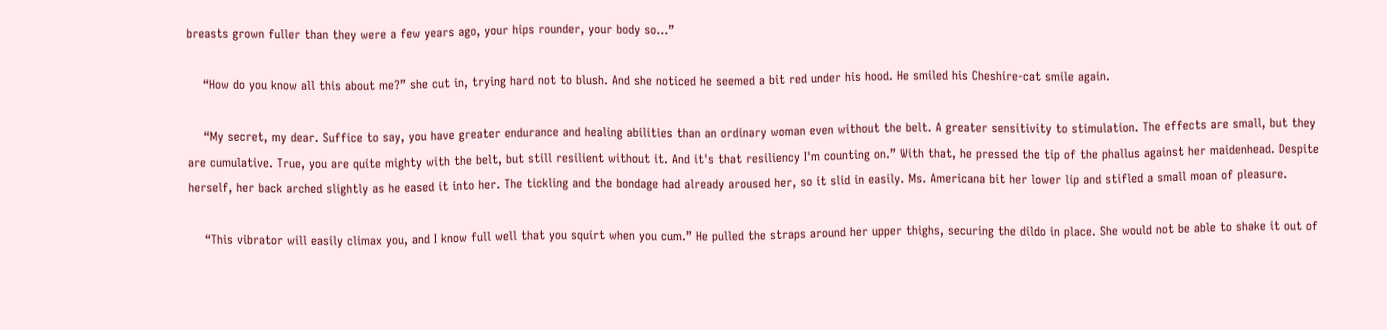breasts grown fuller than they were a few years ago, your hips rounder, your body so...”

    “How do you know all this about me?” she cut in, trying hard not to blush. And she noticed he seemed a bit red under his hood. He smiled his Cheshire-cat smile again.

    “My secret, my dear. Suffice to say, you have greater endurance and healing abilities than an ordinary woman even without the belt. A greater sensitivity to stimulation. The effects are small, but they are cumulative. True, you are quite mighty with the belt, but still resilient without it. And it's that resiliency I'm counting on.” With that, he pressed the tip of the phallus against her maidenhead. Despite herself, her back arched slightly as he eased it into her. The tickling and the bondage had already aroused her, so it slid in easily. Ms. Americana bit her lower lip and stifled a small moan of pleasure.

    “This vibrator will easily climax you, and I know full well that you squirt when you cum.” He pulled the straps around her upper thighs, securing the dildo in place. She would not be able to shake it out of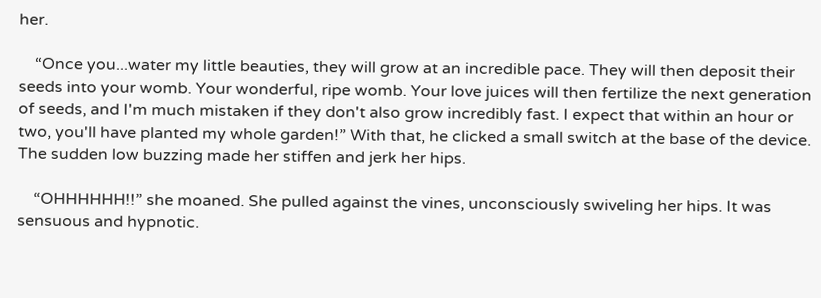her.

    “Once you...water my little beauties, they will grow at an incredible pace. They will then deposit their seeds into your womb. Your wonderful, ripe womb. Your love juices will then fertilize the next generation of seeds, and I'm much mistaken if they don't also grow incredibly fast. I expect that within an hour or two, you'll have planted my whole garden!” With that, he clicked a small switch at the base of the device. The sudden low buzzing made her stiffen and jerk her hips.

    “OHHHHHH!!” she moaned. She pulled against the vines, unconsciously swiveling her hips. It was sensuous and hypnotic.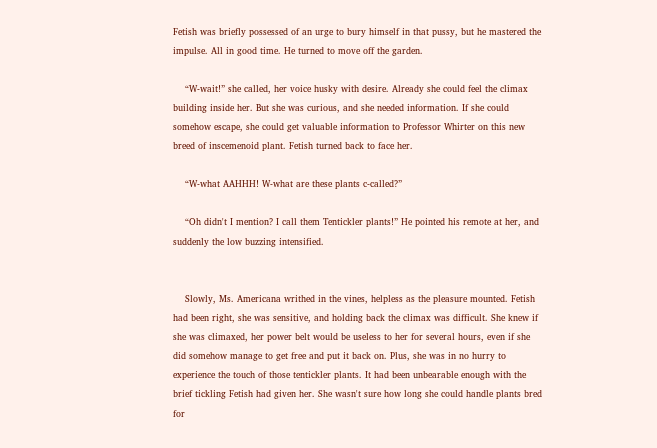Fetish was briefly possessed of an urge to bury himself in that pussy, but he mastered the impulse. All in good time. He turned to move off the garden.

    “W-wait!” she called, her voice husky with desire. Already she could feel the climax building inside her. But she was curious, and she needed information. If she could somehow escape, she could get valuable information to Professor Whirter on this new breed of inscemenoid plant. Fetish turned back to face her.

    “W-what AAHHH! W-what are these plants c-called?”

    “Oh didn't I mention? I call them Tentickler plants!” He pointed his remote at her, and suddenly the low buzzing intensified.


    Slowly, Ms. Americana writhed in the vines, helpless as the pleasure mounted. Fetish had been right, she was sensitive, and holding back the climax was difficult. She knew if she was climaxed, her power belt would be useless to her for several hours, even if she did somehow manage to get free and put it back on. Plus, she was in no hurry to experience the touch of those tentickler plants. It had been unbearable enough with the brief tickling Fetish had given her. She wasn't sure how long she could handle plants bred for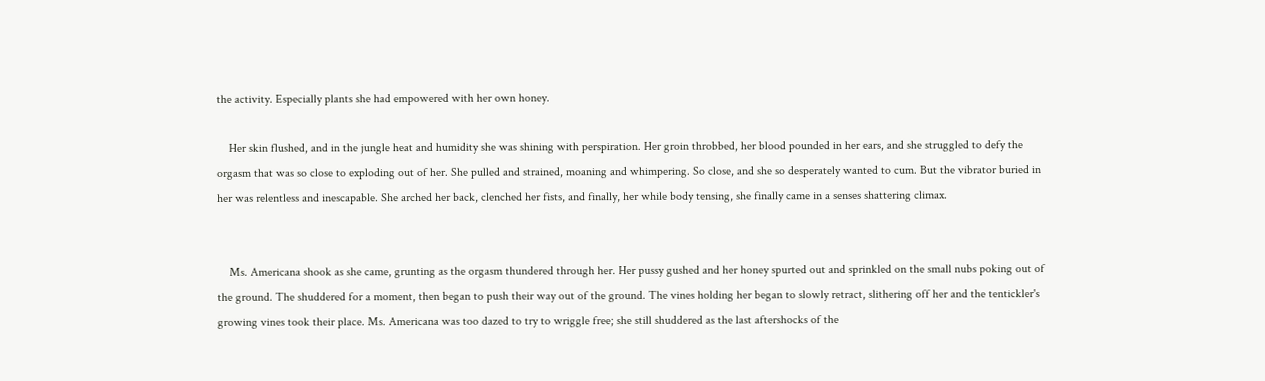the activity. Especially plants she had empowered with her own honey.

    Her skin flushed, and in the jungle heat and humidity she was shining with perspiration. Her groin throbbed, her blood pounded in her ears, and she struggled to defy the orgasm that was so close to exploding out of her. She pulled and strained, moaning and whimpering. So close, and she so desperately wanted to cum. But the vibrator buried in her was relentless and inescapable. She arched her back, clenched her fists, and finally, her while body tensing, she finally came in a senses shattering climax.


    Ms. Americana shook as she came, grunting as the orgasm thundered through her. Her pussy gushed and her honey spurted out and sprinkled on the small nubs poking out of the ground. The shuddered for a moment, then began to push their way out of the ground. The vines holding her began to slowly retract, slithering off her and the tentickler's growing vines took their place. Ms. Americana was too dazed to try to wriggle free; she still shuddered as the last aftershocks of the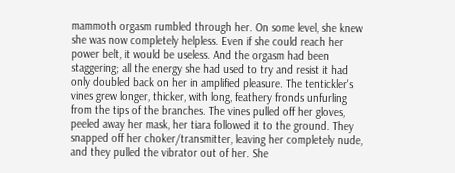mammoth orgasm rumbled through her. On some level, she knew she was now completely helpless. Even if she could reach her power belt, it would be useless. And the orgasm had been staggering; all the energy she had used to try and resist it had only doubled back on her in amplified pleasure. The tentickler's vines grew longer, thicker, with long, feathery fronds unfurling from the tips of the branches. The vines pulled off her gloves, peeled away her mask, her tiara followed it to the ground. They snapped off her choker/transmitter, leaving her completely nude, and they pulled the vibrator out of her. She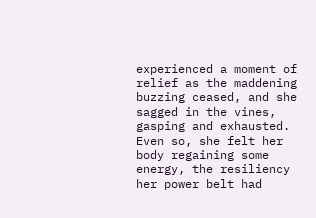experienced a moment of relief as the maddening buzzing ceased, and she sagged in the vines, gasping and exhausted. Even so, she felt her body regaining some energy, the resiliency her power belt had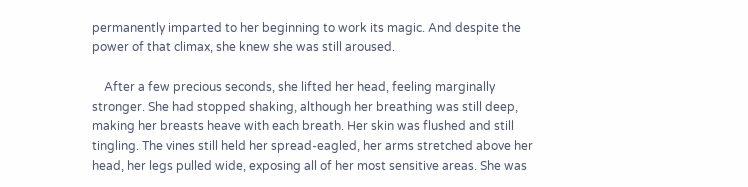permanently imparted to her beginning to work its magic. And despite the power of that climax, she knew she was still aroused.

    After a few precious seconds, she lifted her head, feeling marginally stronger. She had stopped shaking, although her breathing was still deep, making her breasts heave with each breath. Her skin was flushed and still tingling. The vines still held her spread-eagled, her arms stretched above her head, her legs pulled wide, exposing all of her most sensitive areas. She was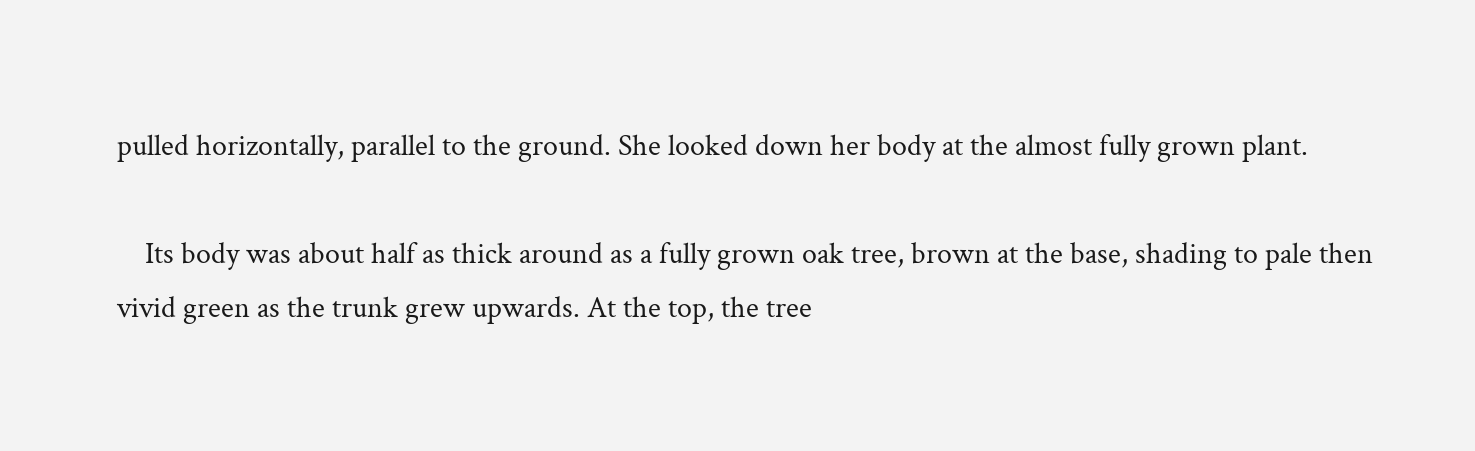pulled horizontally, parallel to the ground. She looked down her body at the almost fully grown plant.

    Its body was about half as thick around as a fully grown oak tree, brown at the base, shading to pale then vivid green as the trunk grew upwards. At the top, the tree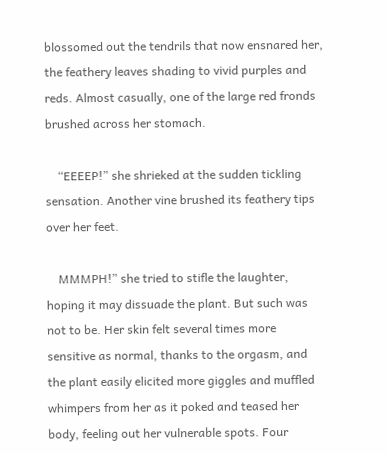blossomed out the tendrils that now ensnared her, the feathery leaves shading to vivid purples and reds. Almost casually, one of the large red fronds brushed across her stomach.

    “EEEEP!” she shrieked at the sudden tickling sensation. Another vine brushed its feathery tips over her feet.

    MMMPH!” she tried to stifle the laughter, hoping it may dissuade the plant. But such was not to be. Her skin felt several times more sensitive as normal, thanks to the orgasm, and the plant easily elicited more giggles and muffled whimpers from her as it poked and teased her body, feeling out her vulnerable spots. Four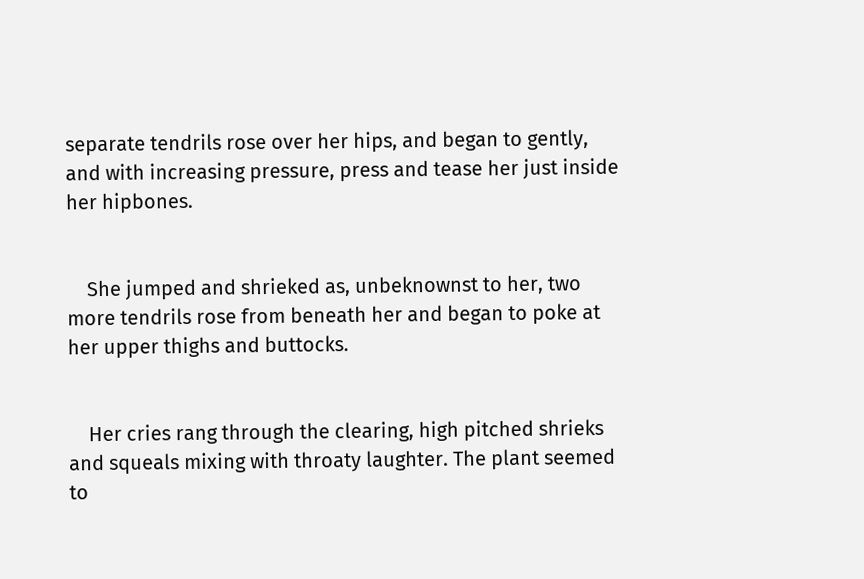separate tendrils rose over her hips, and began to gently, and with increasing pressure, press and tease her just inside her hipbones.


    She jumped and shrieked as, unbeknownst to her, two more tendrils rose from beneath her and began to poke at her upper thighs and buttocks.


    Her cries rang through the clearing, high pitched shrieks and squeals mixing with throaty laughter. The plant seemed to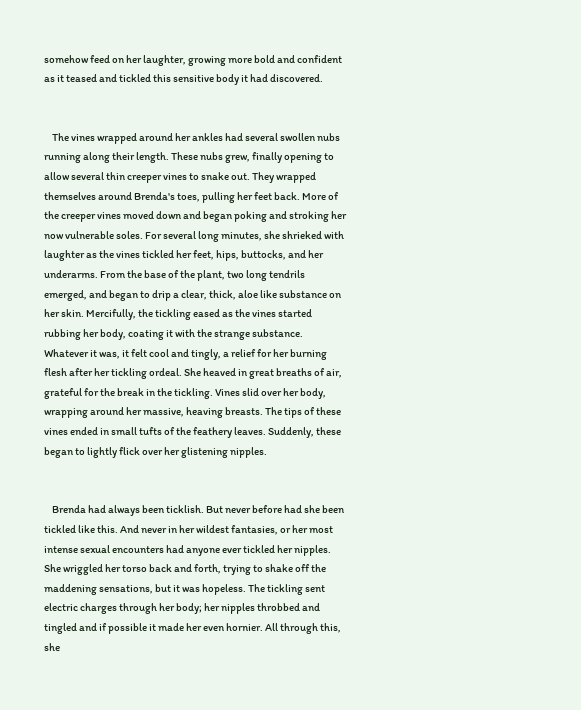somehow feed on her laughter, growing more bold and confident as it teased and tickled this sensitive body it had discovered.


    The vines wrapped around her ankles had several swollen nubs running along their length. These nubs grew, finally opening to allow several thin creeper vines to snake out. They wrapped themselves around Brenda's toes, pulling her feet back. More of the creeper vines moved down and began poking and stroking her now vulnerable soles. For several long minutes, she shrieked with laughter as the vines tickled her feet, hips, buttocks, and her underarms. From the base of the plant, two long tendrils emerged, and began to drip a clear, thick, aloe like substance on her skin. Mercifully, the tickling eased as the vines started rubbing her body, coating it with the strange substance. Whatever it was, it felt cool and tingly, a relief for her burning flesh after her tickling ordeal. She heaved in great breaths of air, grateful for the break in the tickling. Vines slid over her body, wrapping around her massive, heaving breasts. The tips of these vines ended in small tufts of the feathery leaves. Suddenly, these began to lightly flick over her glistening nipples.


    Brenda had always been ticklish. But never before had she been tickled like this. And never in her wildest fantasies, or her most intense sexual encounters had anyone ever tickled her nipples. She wriggled her torso back and forth, trying to shake off the maddening sensations, but it was hopeless. The tickling sent electric charges through her body; her nipples throbbed and tingled and if possible it made her even hornier. All through this, she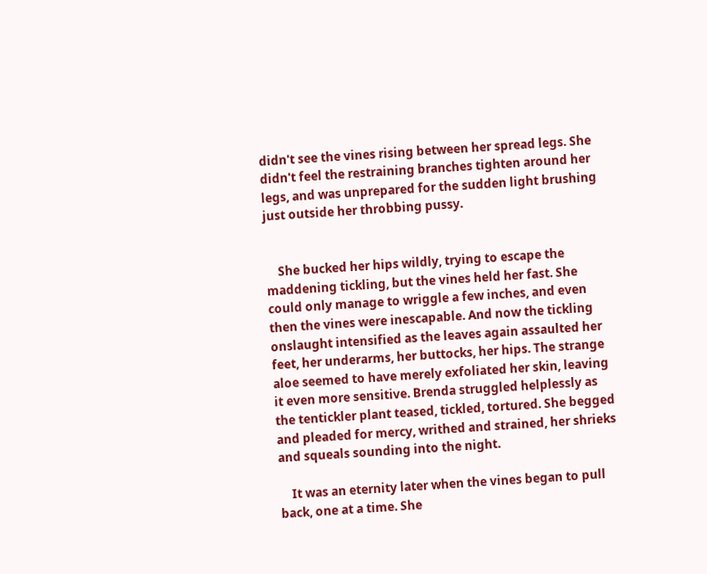didn't see the vines rising between her spread legs. She didn't feel the restraining branches tighten around her legs, and was unprepared for the sudden light brushing just outside her throbbing pussy.


    She bucked her hips wildly, trying to escape the maddening tickling, but the vines held her fast. She could only manage to wriggle a few inches, and even then the vines were inescapable. And now the tickling onslaught intensified as the leaves again assaulted her feet, her underarms, her buttocks, her hips. The strange aloe seemed to have merely exfoliated her skin, leaving it even more sensitive. Brenda struggled helplessly as the tentickler plant teased, tickled, tortured. She begged and pleaded for mercy, writhed and strained, her shrieks and squeals sounding into the night.

    It was an eternity later when the vines began to pull back, one at a time. She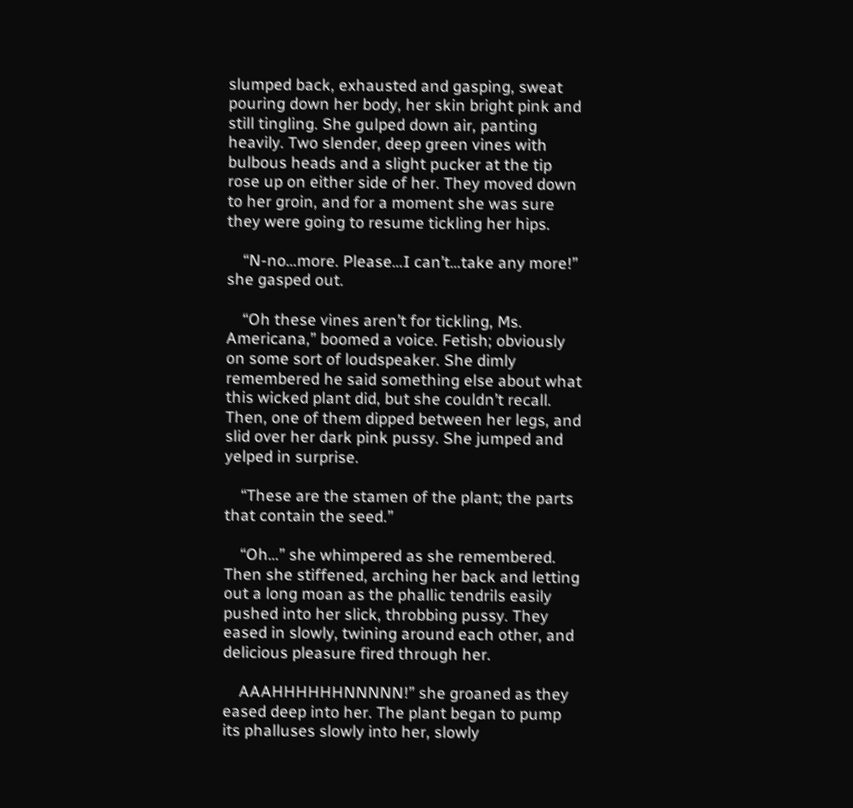slumped back, exhausted and gasping, sweat pouring down her body, her skin bright pink and still tingling. She gulped down air, panting heavily. Two slender, deep green vines with bulbous heads and a slight pucker at the tip rose up on either side of her. They moved down to her groin, and for a moment she was sure they were going to resume tickling her hips.

    “N-no…more. Please…I can’t…take any more!” she gasped out.

    “Oh these vines aren’t for tickling, Ms. Americana,” boomed a voice. Fetish; obviously on some sort of loudspeaker. She dimly remembered he said something else about what this wicked plant did, but she couldn’t recall. Then, one of them dipped between her legs, and slid over her dark pink pussy. She jumped and yelped in surprise.

    “These are the stamen of the plant; the parts that contain the seed.”

    “Oh…” she whimpered as she remembered. Then she stiffened, arching her back and letting out a long moan as the phallic tendrils easily pushed into her slick, throbbing pussy. They eased in slowly, twining around each other, and delicious pleasure fired through her.

    AAAHHHHHHNNNNN!” she groaned as they eased deep into her. The plant began to pump its phalluses slowly into her, slowly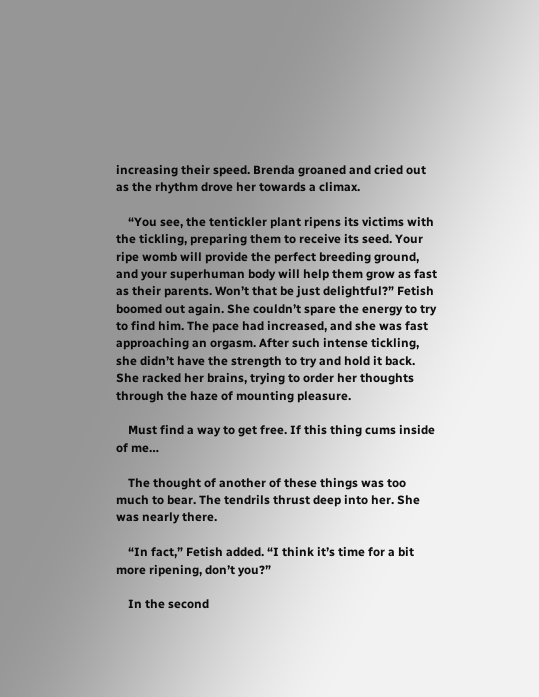increasing their speed. Brenda groaned and cried out as the rhythm drove her towards a climax.

    “You see, the tentickler plant ripens its victims with the tickling, preparing them to receive its seed. Your ripe womb will provide the perfect breeding ground, and your superhuman body will help them grow as fast as their parents. Won’t that be just delightful?” Fetish boomed out again. She couldn’t spare the energy to try to find him. The pace had increased, and she was fast approaching an orgasm. After such intense tickling, she didn’t have the strength to try and hold it back. She racked her brains, trying to order her thoughts through the haze of mounting pleasure.

    Must find a way to get free. If this thing cums inside of me…

    The thought of another of these things was too much to bear. The tendrils thrust deep into her. She was nearly there.

    “In fact,” Fetish added. “I think it’s time for a bit more ripening, don’t you?”

    In the second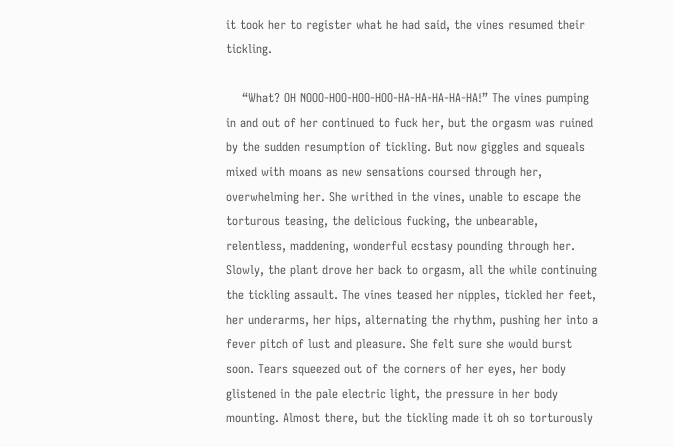it took her to register what he had said, the vines resumed their tickling.

    “What? OH NOOO-HOO-HOO-HOO-HA-HA-HA-HA-HA!” The vines pumping in and out of her continued to fuck her, but the orgasm was ruined by the sudden resumption of tickling. But now giggles and squeals mixed with moans as new sensations coursed through her, overwhelming her. She writhed in the vines, unable to escape the torturous teasing, the delicious fucking, the unbearable, relentless, maddening, wonderful ecstasy pounding through her. Slowly, the plant drove her back to orgasm, all the while continuing the tickling assault. The vines teased her nipples, tickled her feet, her underarms, her hips, alternating the rhythm, pushing her into a fever pitch of lust and pleasure. She felt sure she would burst soon. Tears squeezed out of the corners of her eyes, her body glistened in the pale electric light, the pressure in her body mounting. Almost there, but the tickling made it oh so torturously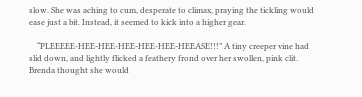slow. She was aching to cum, desperate to climax, praying the tickling would ease just a bit. Instead, it seemed to kick into a higher gear.

    “PLEEEEE-HEE-HEE-HEE-HEE-HEE-HEEASE!!!” A tiny creeper vine had slid down, and lightly flicked a feathery frond over her swollen, pink clit. Brenda thought she would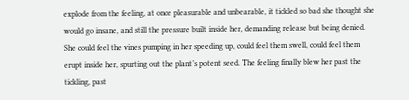explode from the feeling, at once pleasurable and unbearable, it tickled so bad she thought she would go insane, and still the pressure built inside her, demanding release but being denied. She could feel the vines pumping in her speeding up, could feel them swell, could feel them erupt inside her, spurting out the plant’s potent seed. The feeling finally blew her past the tickling, past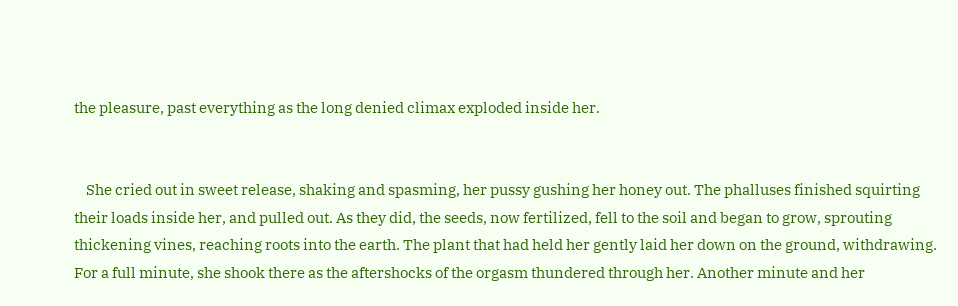the pleasure, past everything as the long denied climax exploded inside her.


    She cried out in sweet release, shaking and spasming, her pussy gushing her honey out. The phalluses finished squirting their loads inside her, and pulled out. As they did, the seeds, now fertilized, fell to the soil and began to grow, sprouting thickening vines, reaching roots into the earth. The plant that had held her gently laid her down on the ground, withdrawing. For a full minute, she shook there as the aftershocks of the orgasm thundered through her. Another minute and her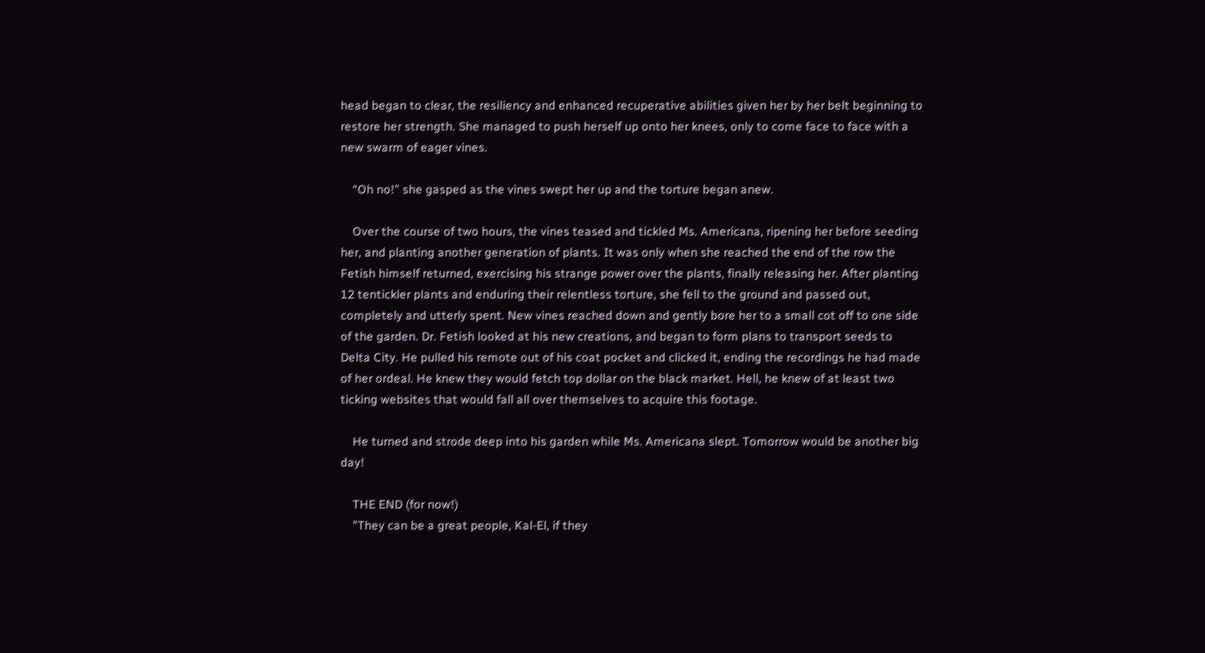head began to clear, the resiliency and enhanced recuperative abilities given her by her belt beginning to restore her strength. She managed to push herself up onto her knees, only to come face to face with a new swarm of eager vines.

    “Oh no!” she gasped as the vines swept her up and the torture began anew.

    Over the course of two hours, the vines teased and tickled Ms. Americana, ripening her before seeding her, and planting another generation of plants. It was only when she reached the end of the row the Fetish himself returned, exercising his strange power over the plants, finally releasing her. After planting 12 tentickler plants and enduring their relentless torture, she fell to the ground and passed out, completely and utterly spent. New vines reached down and gently bore her to a small cot off to one side of the garden. Dr. Fetish looked at his new creations, and began to form plans to transport seeds to Delta City. He pulled his remote out of his coat pocket and clicked it, ending the recordings he had made of her ordeal. He knew they would fetch top dollar on the black market. Hell, he knew of at least two ticking websites that would fall all over themselves to acquire this footage.

    He turned and strode deep into his garden while Ms. Americana slept. Tomorrow would be another big day!

    THE END (for now!)
    "They can be a great people, Kal-El, if they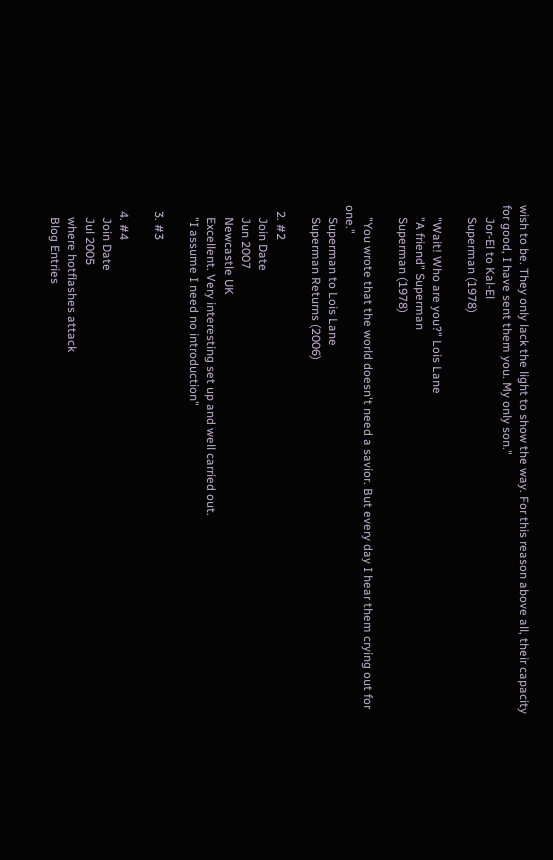wish to be. They only lack the light to show the way. For this reason above all, their capacity for good, I have sent them you. My only son."
    Jor-El to Kal-El
    Superman (1978)

    "Wait! Who are you?" Lois Lane
    "A friend" Superman
    Superman (1978)

    "You wrote that the world doesn't need a savior. But every day I hear them crying out for one."
    Superman to Lois Lane
    Superman Returns (2006)

  2. #2
    Join Date
    Jun 2007
    Newcastle UK
    Excellent. Very interesting set up and well carried out.
    "I assume I need no introduction"

  3. #3

  4. #4
    Join Date
    Jul 2005
    where hotflashes attack
    Blog Entries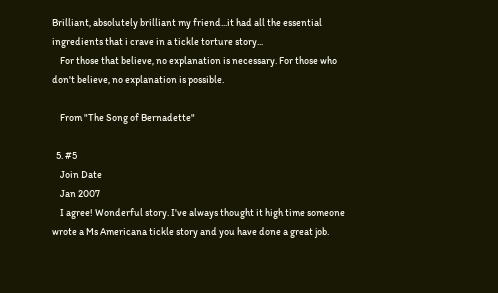Brilliant, absolutely brilliant my friend...it had all the essential ingredients that i crave in a tickle torture story...
    For those that believe, no explanation is necessary. For those who don't believe, no explanation is possible.

    From "The Song of Bernadette"

  5. #5
    Join Date
    Jan 2007
    I agree! Wonderful story. I've always thought it high time someone wrote a Ms Americana tickle story and you have done a great job.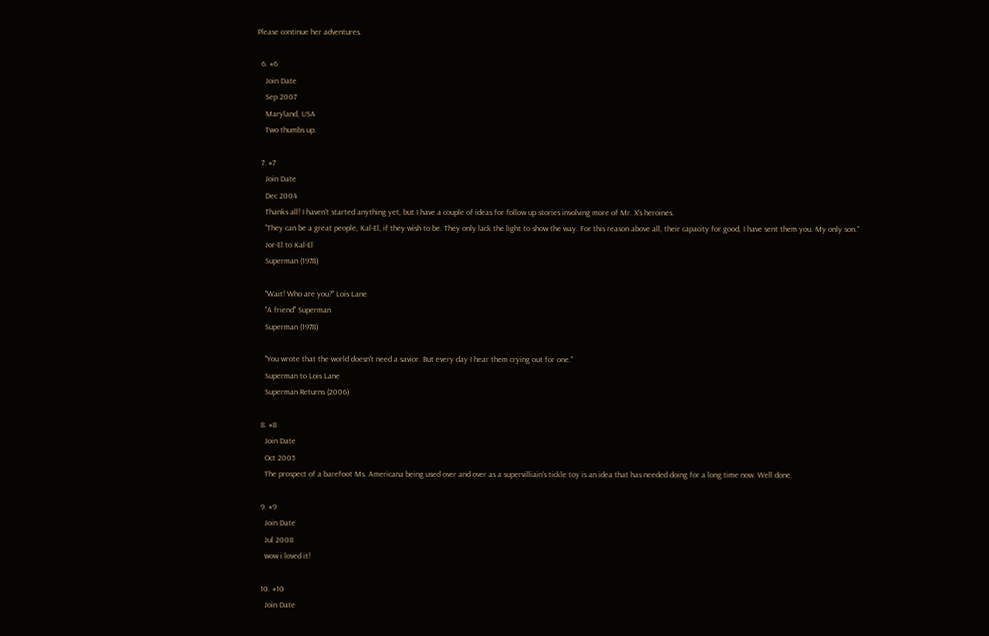Please continue her adventures.

  6. #6
    Join Date
    Sep 2007
    Maryland, USA
    Two thumbs up.

  7. #7
    Join Date
    Dec 2004
    Thanks all! I haven't started anything yet, but I have a couple of ideas for follow up stories involving more of Mr. X's heroines.
    "They can be a great people, Kal-El, if they wish to be. They only lack the light to show the way. For this reason above all, their capacity for good, I have sent them you. My only son."
    Jor-El to Kal-El
    Superman (1978)

    "Wait! Who are you?" Lois Lane
    "A friend" Superman
    Superman (1978)

    "You wrote that the world doesn't need a savior. But every day I hear them crying out for one."
    Superman to Lois Lane
    Superman Returns (2006)

  8. #8
    Join Date
    Oct 2005
    The prospect of a barefoot Ms. Americana being used over and over as a supervilliain's tickle toy is an idea that has needed doing for a long time now. Well done.

  9. #9
    Join Date
    Jul 2008
    wow i loved it!

  10. #10
    Join Date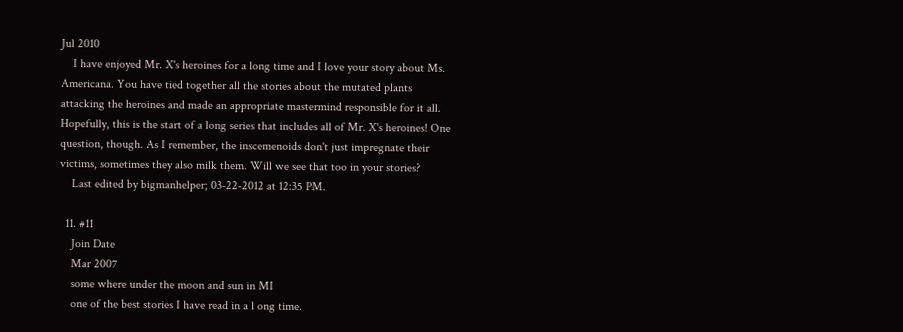Jul 2010
    I have enjoyed Mr. X's heroines for a long time and I love your story about Ms. Americana. You have tied together all the stories about the mutated plants attacking the heroines and made an appropriate mastermind responsible for it all. Hopefully, this is the start of a long series that includes all of Mr. X's heroines! One question, though. As I remember, the inscemenoids don't just impregnate their victims, sometimes they also milk them. Will we see that too in your stories?
    Last edited by bigmanhelper; 03-22-2012 at 12:35 PM.

  11. #11
    Join Date
    Mar 2007
    some where under the moon and sun in MI
    one of the best stories I have read in a l ong time.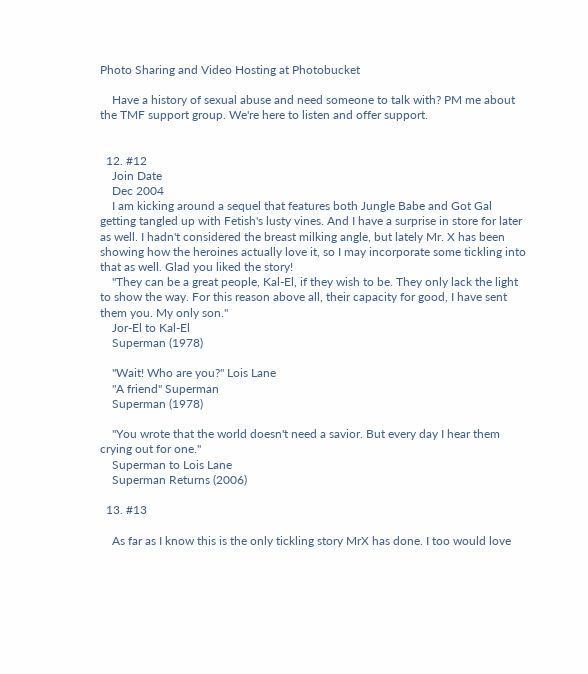Photo Sharing and Video Hosting at Photobucket

    Have a history of sexual abuse and need someone to talk with? PM me about the TMF support group. We're here to listen and offer support.


  12. #12
    Join Date
    Dec 2004
    I am kicking around a sequel that features both Jungle Babe and Got Gal getting tangled up with Fetish's lusty vines. And I have a surprise in store for later as well. I hadn't considered the breast milking angle, but lately Mr. X has been showing how the heroines actually love it, so I may incorporate some tickling into that as well. Glad you liked the story!
    "They can be a great people, Kal-El, if they wish to be. They only lack the light to show the way. For this reason above all, their capacity for good, I have sent them you. My only son."
    Jor-El to Kal-El
    Superman (1978)

    "Wait! Who are you?" Lois Lane
    "A friend" Superman
    Superman (1978)

    "You wrote that the world doesn't need a savior. But every day I hear them crying out for one."
    Superman to Lois Lane
    Superman Returns (2006)

  13. #13

    As far as I know this is the only tickling story MrX has done. I too would love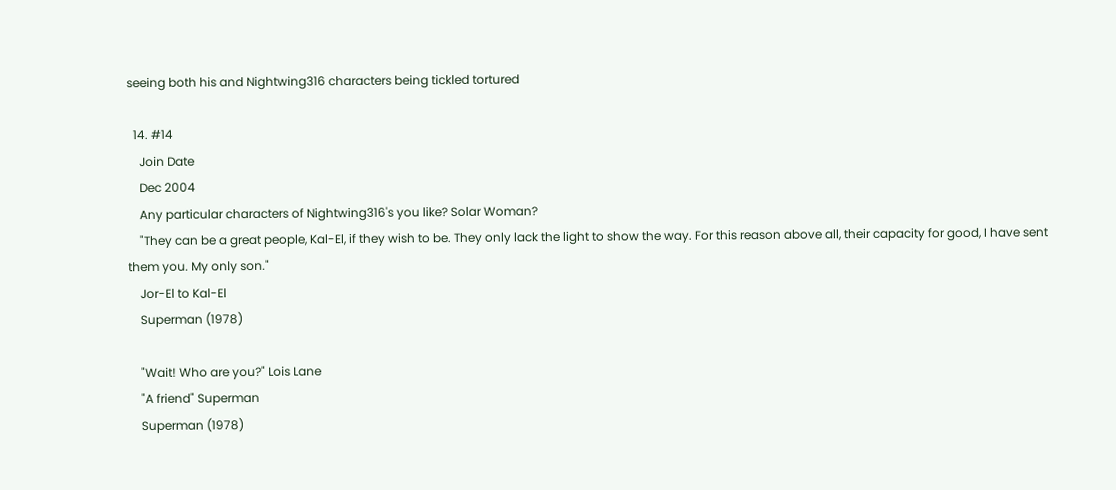seeing both his and Nightwing316 characters being tickled tortured

  14. #14
    Join Date
    Dec 2004
    Any particular characters of Nightwing316's you like? Solar Woman?
    "They can be a great people, Kal-El, if they wish to be. They only lack the light to show the way. For this reason above all, their capacity for good, I have sent them you. My only son."
    Jor-El to Kal-El
    Superman (1978)

    "Wait! Who are you?" Lois Lane
    "A friend" Superman
    Superman (1978)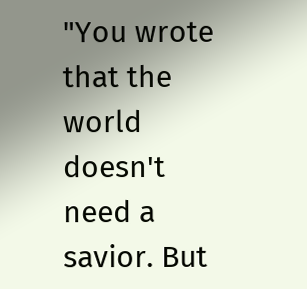"You wrote that the world doesn't need a savior. But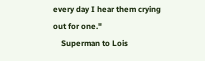every day I hear them crying out for one."
    Superman to Lois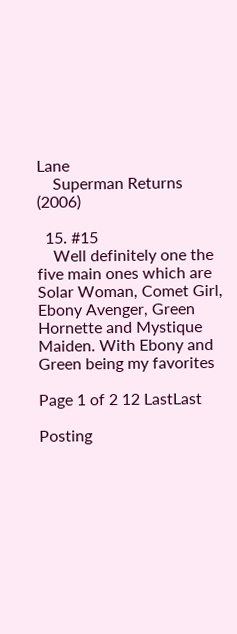Lane
    Superman Returns (2006)

  15. #15
    Well definitely one the five main ones which are Solar Woman, Comet Girl, Ebony Avenger, Green Hornette and Mystique Maiden. With Ebony and Green being my favorites

Page 1 of 2 12 LastLast

Posting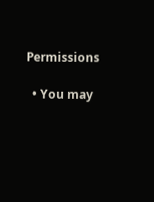Permissions

  • You may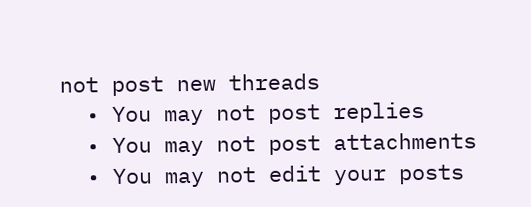not post new threads
  • You may not post replies
  • You may not post attachments
  • You may not edit your posts